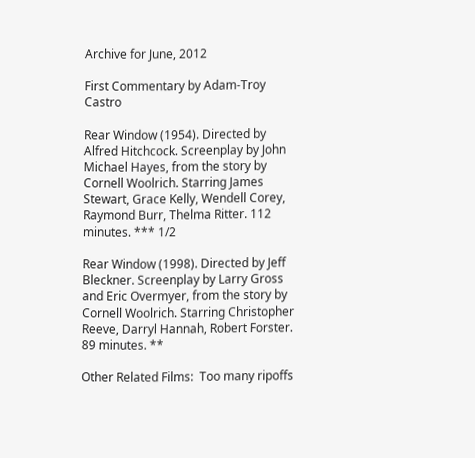Archive for June, 2012

First Commentary by Adam-Troy Castro

Rear Window (1954). Directed by Alfred Hitchcock. Screenplay by John Michael Hayes, from the story by Cornell Woolrich. Starring James Stewart, Grace Kelly, Wendell Corey, Raymond Burr, Thelma Ritter. 112 minutes. *** 1/2

Rear Window (1998). Directed by Jeff Bleckner. Screenplay by Larry Gross and Eric Overmyer, from the story by Cornell Woolrich. Starring Christopher Reeve, Darryl Hannah, Robert Forster. 89 minutes. **

Other Related Films:  Too many ripoffs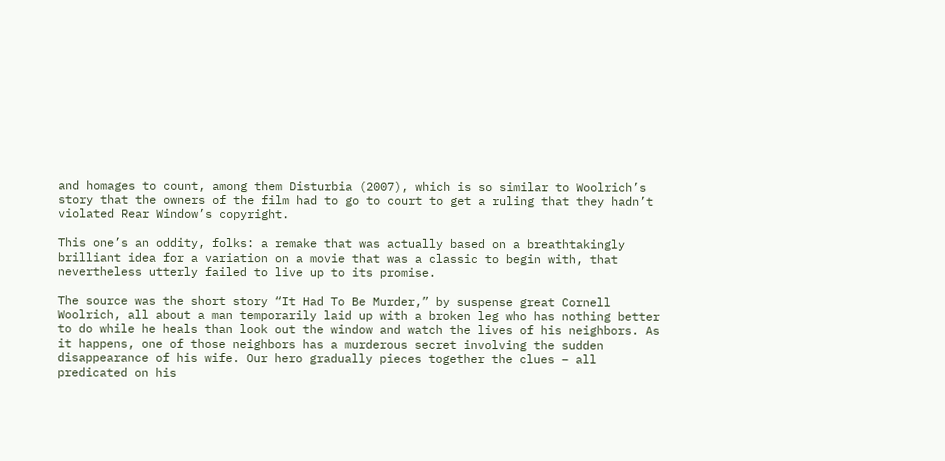and homages to count, among them Disturbia (2007), which is so similar to Woolrich’s story that the owners of the film had to go to court to get a ruling that they hadn’t violated Rear Window’s copyright.

This one’s an oddity, folks: a remake that was actually based on a breathtakingly brilliant idea for a variation on a movie that was a classic to begin with, that nevertheless utterly failed to live up to its promise.

The source was the short story “It Had To Be Murder,” by suspense great Cornell Woolrich, all about a man temporarily laid up with a broken leg who has nothing better to do while he heals than look out the window and watch the lives of his neighbors. As it happens, one of those neighbors has a murderous secret involving the sudden disappearance of his wife. Our hero gradually pieces together the clues – all predicated on his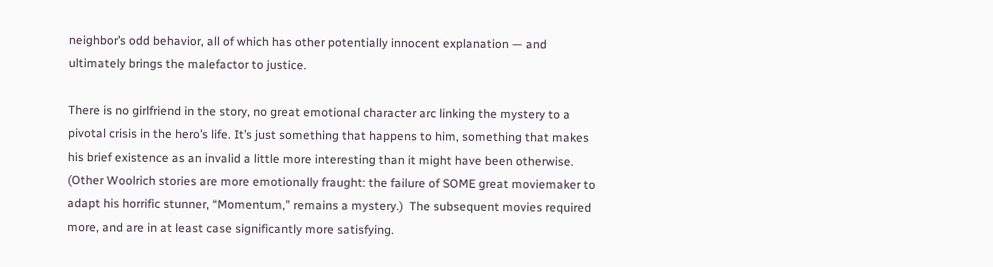neighbor’s odd behavior, all of which has other potentially innocent explanation — and ultimately brings the malefactor to justice.

There is no girlfriend in the story, no great emotional character arc linking the mystery to a pivotal crisis in the hero’s life. It’s just something that happens to him, something that makes his brief existence as an invalid a little more interesting than it might have been otherwise. (Other Woolrich stories are more emotionally fraught: the failure of SOME great moviemaker to adapt his horrific stunner, “Momentum,” remains a mystery.)  The subsequent movies required more, and are in at least case significantly more satisfying.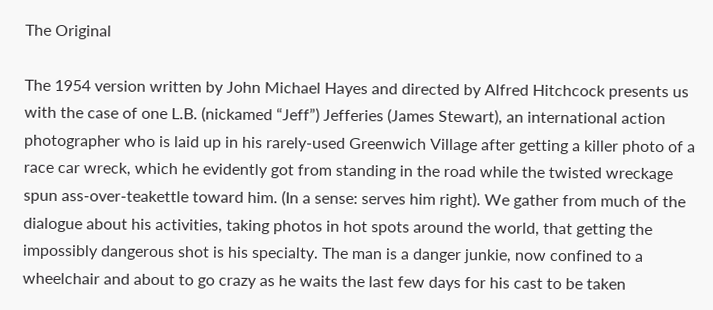The Original

The 1954 version written by John Michael Hayes and directed by Alfred Hitchcock presents us with the case of one L.B. (nickamed “Jeff”) Jefferies (James Stewart), an international action photographer who is laid up in his rarely-used Greenwich Village after getting a killer photo of a race car wreck, which he evidently got from standing in the road while the twisted wreckage spun ass-over-teakettle toward him. (In a sense: serves him right). We gather from much of the dialogue about his activities, taking photos in hot spots around the world, that getting the impossibly dangerous shot is his specialty. The man is a danger junkie, now confined to a wheelchair and about to go crazy as he waits the last few days for his cast to be taken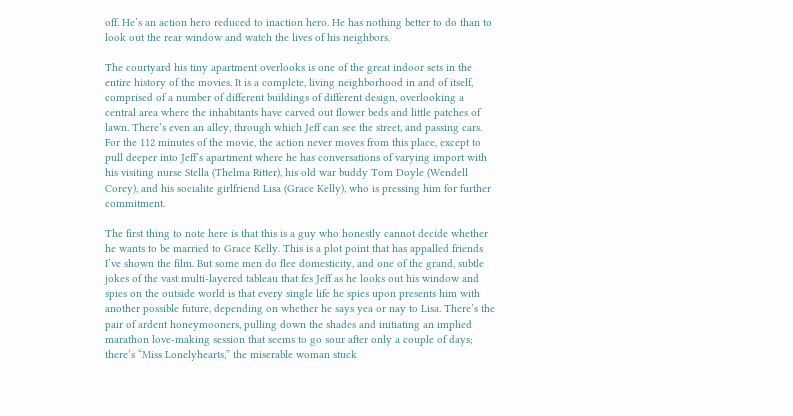off. He’s an action hero reduced to inaction hero. He has nothing better to do than to look out the rear window and watch the lives of his neighbors.

The courtyard his tiny apartment overlooks is one of the great indoor sets in the entire history of the movies. It is a complete, living neighborhood in and of itself, comprised of a number of different buildings of different design, overlooking a central area where the inhabitants have carved out flower beds and little patches of lawn. There’s even an alley, through which Jeff can see the street, and passing cars. For the 112 minutes of the movie, the action never moves from this place, except to pull deeper into Jeff’s apartment where he has conversations of varying import with his visiting nurse Stella (Thelma Ritter), his old war buddy Tom Doyle (Wendell Corey), and his socialite girlfriend Lisa (Grace Kelly), who is pressing him for further commitment.

The first thing to note here is that this is a guy who honestly cannot decide whether he wants to be married to Grace Kelly. This is a plot point that has appalled friends I’ve shown the film. But some men do flee domesticity, and one of the grand, subtle jokes of the vast multi-layered tableau that fes Jeff as he looks out his window and spies on the outside world is that every single life he spies upon presents him with another possible future, depending on whether he says yea or nay to Lisa. There’s the pair of ardent honeymooners, pulling down the shades and initiating an implied marathon love-making session that seems to go sour after only a couple of days; there’s “Miss Lonelyhearts,” the miserable woman stuck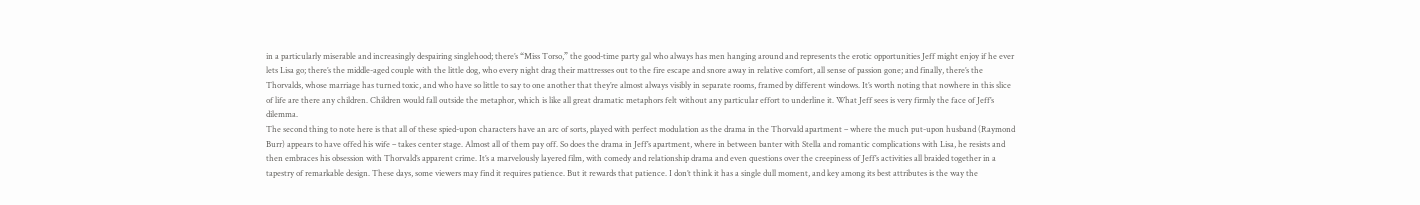in a particularly miserable and increasingly despairing singlehood; there’s “Miss Torso,” the good-time party gal who always has men hanging around and represents the erotic opportunities Jeff might enjoy if he ever lets Lisa go; there’s the middle-aged couple with the little dog, who every night drag their mattresses out to the fire escape and snore away in relative comfort, all sense of passion gone; and finally, there’s the Thorvalds, whose marriage has turned toxic, and who have so little to say to one another that they’re almost always visibly in separate rooms, framed by different windows. It’s worth noting that nowhere in this slice of life are there any children. Children would fall outside the metaphor, which is like all great dramatic metaphors felt without any particular effort to underline it. What Jeff sees is very firmly the face of Jeff’s dilemma.
The second thing to note here is that all of these spied-upon characters have an arc of sorts, played with perfect modulation as the drama in the Thorvald apartment – where the much put-upon husband (Raymond Burr) appears to have offed his wife – takes center stage. Almost all of them pay off. So does the drama in Jeff’s apartment, where in between banter with Stella and romantic complications with Lisa, he resists and then embraces his obsession with Thorvald’s apparent crime. It’s a marvelously layered film, with comedy and relationship drama and even questions over the creepiness of Jeff’s activities all braided together in a tapestry of remarkable design. These days, some viewers may find it requires patience. But it rewards that patience. I don’t think it has a single dull moment, and key among its best attributes is the way the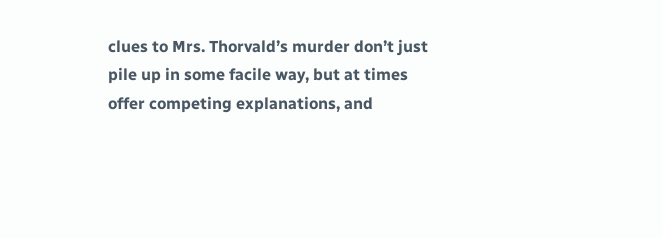clues to Mrs. Thorvald’s murder don’t just pile up in some facile way, but at times offer competing explanations, and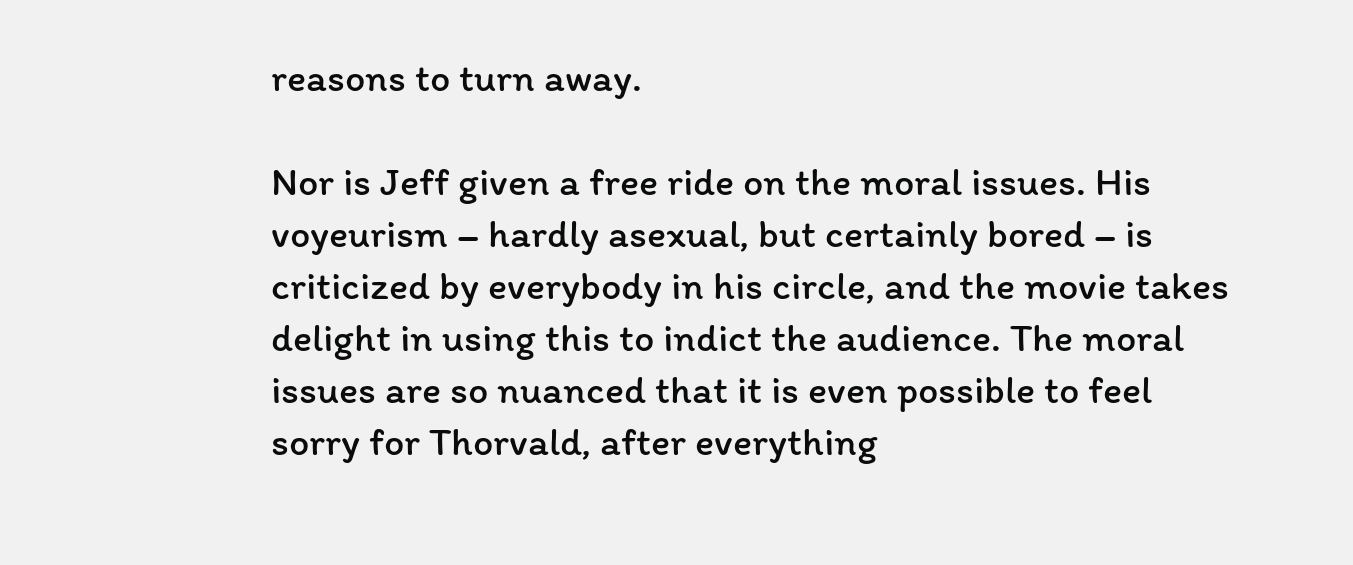reasons to turn away.

Nor is Jeff given a free ride on the moral issues. His voyeurism – hardly asexual, but certainly bored – is criticized by everybody in his circle, and the movie takes delight in using this to indict the audience. The moral issues are so nuanced that it is even possible to feel sorry for Thorvald, after everything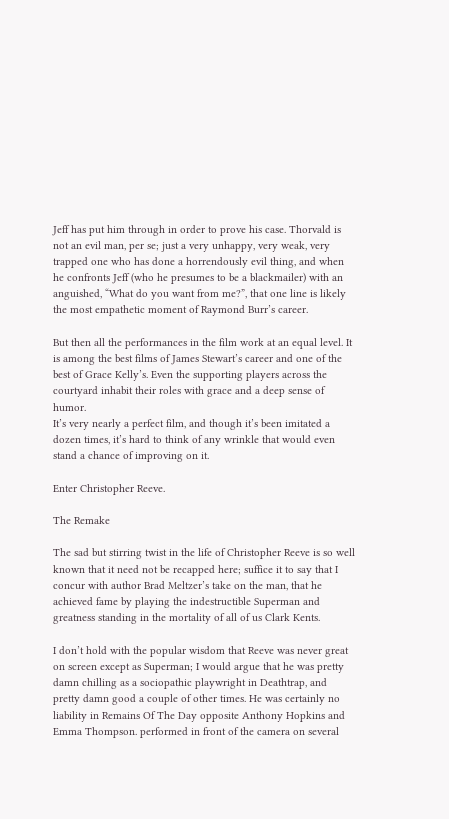Jeff has put him through in order to prove his case. Thorvald is not an evil man, per se; just a very unhappy, very weak, very trapped one who has done a horrendously evil thing, and when he confronts Jeff (who he presumes to be a blackmailer) with an anguished, “What do you want from me?”, that one line is likely the most empathetic moment of Raymond Burr’s career.

But then all the performances in the film work at an equal level. It is among the best films of James Stewart’s career and one of the best of Grace Kelly’s. Even the supporting players across the courtyard inhabit their roles with grace and a deep sense of humor.
It’s very nearly a perfect film, and though it’s been imitated a dozen times, it’s hard to think of any wrinkle that would even stand a chance of improving on it.

Enter Christopher Reeve.

The Remake

The sad but stirring twist in the life of Christopher Reeve is so well known that it need not be recapped here; suffice it to say that I concur with author Brad Meltzer’s take on the man, that he achieved fame by playing the indestructible Superman and greatness standing in the mortality of all of us Clark Kents.

I don’t hold with the popular wisdom that Reeve was never great on screen except as Superman; I would argue that he was pretty damn chilling as a sociopathic playwright in Deathtrap, and pretty damn good a couple of other times. He was certainly no liability in Remains Of The Day opposite Anthony Hopkins and Emma Thompson. performed in front of the camera on several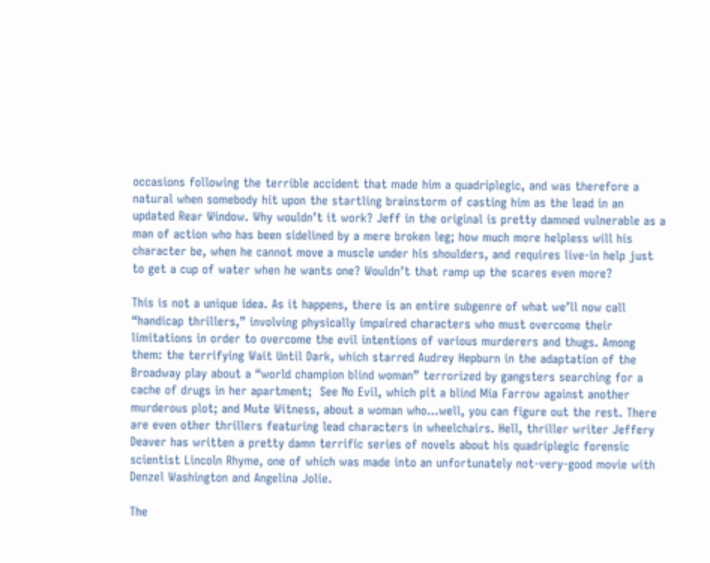occasions following the terrible accident that made him a quadriplegic, and was therefore a natural when somebody hit upon the startling brainstorm of casting him as the lead in an updated Rear Window. Why wouldn’t it work? Jeff in the original is pretty damned vulnerable as a man of action who has been sidelined by a mere broken leg; how much more helpless will his character be, when he cannot move a muscle under his shoulders, and requires live-in help just to get a cup of water when he wants one? Wouldn’t that ramp up the scares even more?

This is not a unique idea. As it happens, there is an entire subgenre of what we’ll now call “handicap thrillers,” involving physically impaired characters who must overcome their limitations in order to overcome the evil intentions of various murderers and thugs. Among them: the terrifying Wait Until Dark, which starred Audrey Hepburn in the adaptation of the Broadway play about a “world champion blind woman” terrorized by gangsters searching for a cache of drugs in her apartment;  See No Evil, which pit a blind Mia Farrow against another murderous plot; and Mute Witness, about a woman who…well, you can figure out the rest. There are even other thrillers featuring lead characters in wheelchairs. Hell, thriller writer Jeffery Deaver has written a pretty damn terrific series of novels about his quadriplegic forensic scientist Lincoln Rhyme, one of which was made into an unfortunately not-very-good movie with Denzel Washington and Angelina Jolie.

The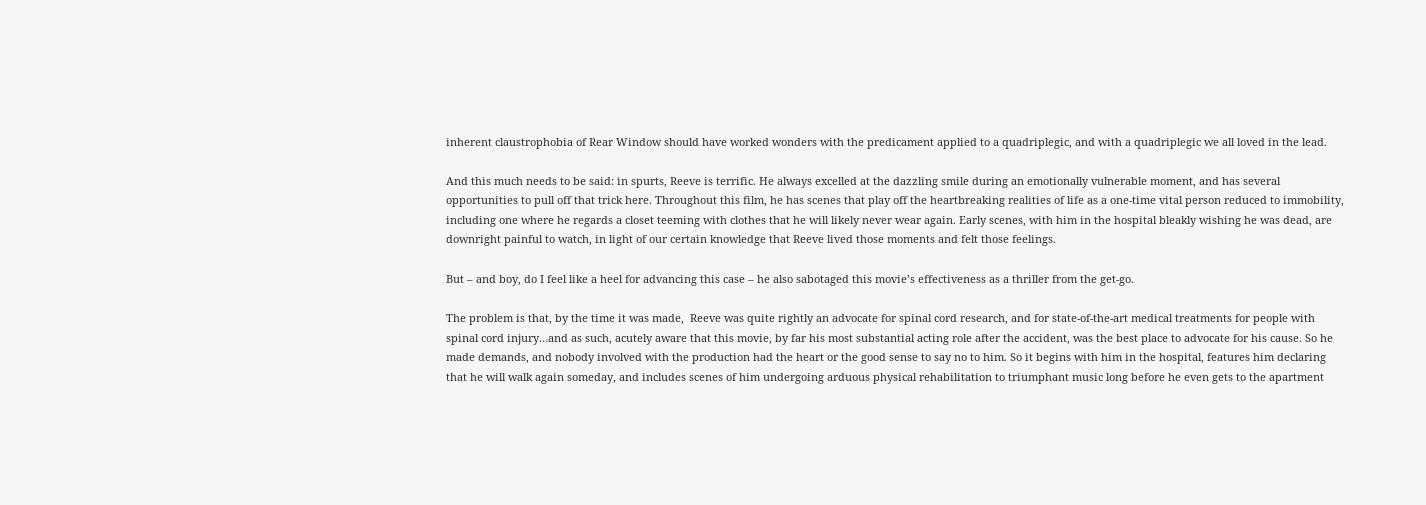inherent claustrophobia of Rear Window should have worked wonders with the predicament applied to a quadriplegic, and with a quadriplegic we all loved in the lead.

And this much needs to be said: in spurts, Reeve is terrific. He always excelled at the dazzling smile during an emotionally vulnerable moment, and has several opportunities to pull off that trick here. Throughout this film, he has scenes that play off the heartbreaking realities of life as a one-time vital person reduced to immobility, including one where he regards a closet teeming with clothes that he will likely never wear again. Early scenes, with him in the hospital bleakly wishing he was dead, are downright painful to watch, in light of our certain knowledge that Reeve lived those moments and felt those feelings.

But – and boy, do I feel like a heel for advancing this case – he also sabotaged this movie’s effectiveness as a thriller from the get-go.

The problem is that, by the time it was made,  Reeve was quite rightly an advocate for spinal cord research, and for state-of-the-art medical treatments for people with spinal cord injury…and as such, acutely aware that this movie, by far his most substantial acting role after the accident, was the best place to advocate for his cause. So he made demands, and nobody involved with the production had the heart or the good sense to say no to him. So it begins with him in the hospital, features him declaring that he will walk again someday, and includes scenes of him undergoing arduous physical rehabilitation to triumphant music long before he even gets to the apartment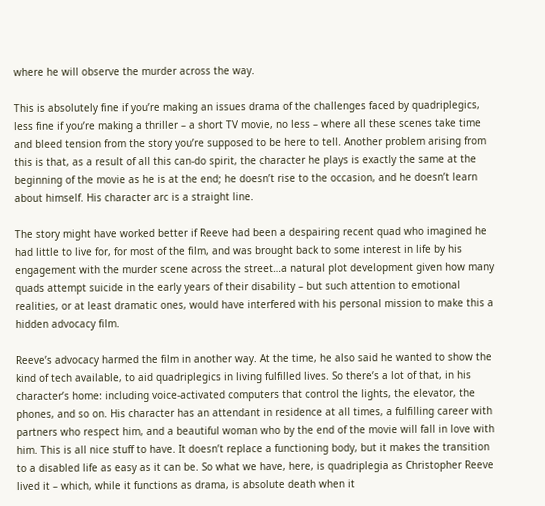where he will observe the murder across the way.

This is absolutely fine if you’re making an issues drama of the challenges faced by quadriplegics, less fine if you’re making a thriller – a short TV movie, no less – where all these scenes take time and bleed tension from the story you’re supposed to be here to tell. Another problem arising from this is that, as a result of all this can-do spirit, the character he plays is exactly the same at the beginning of the movie as he is at the end; he doesn’t rise to the occasion, and he doesn’t learn about himself. His character arc is a straight line.

The story might have worked better if Reeve had been a despairing recent quad who imagined he had little to live for, for most of the film, and was brought back to some interest in life by his engagement with the murder scene across the street…a natural plot development given how many quads attempt suicide in the early years of their disability – but such attention to emotional realities, or at least dramatic ones, would have interfered with his personal mission to make this a hidden advocacy film.

Reeve’s advocacy harmed the film in another way. At the time, he also said he wanted to show the kind of tech available, to aid quadriplegics in living fulfilled lives. So there’s a lot of that, in his character’s home: including voice-activated computers that control the lights, the elevator, the phones, and so on. His character has an attendant in residence at all times, a fulfilling career with partners who respect him, and a beautiful woman who by the end of the movie will fall in love with him. This is all nice stuff to have. It doesn’t replace a functioning body, but it makes the transition to a disabled life as easy as it can be. So what we have, here, is quadriplegia as Christopher Reeve lived it – which, while it functions as drama, is absolute death when it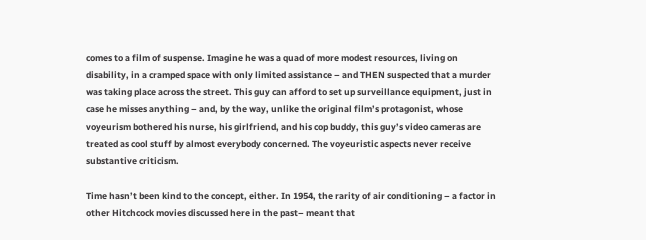comes to a film of suspense. Imagine he was a quad of more modest resources, living on disability, in a cramped space with only limited assistance – and THEN suspected that a murder was taking place across the street. This guy can afford to set up surveillance equipment, just in case he misses anything – and, by the way, unlike the original film’s protagonist, whose voyeurism bothered his nurse, his girlfriend, and his cop buddy, this guy’s video cameras are treated as cool stuff by almost everybody concerned. The voyeuristic aspects never receive substantive criticism.

Time hasn’t been kind to the concept, either. In 1954, the rarity of air conditioning – a factor in other Hitchcock movies discussed here in the past– meant that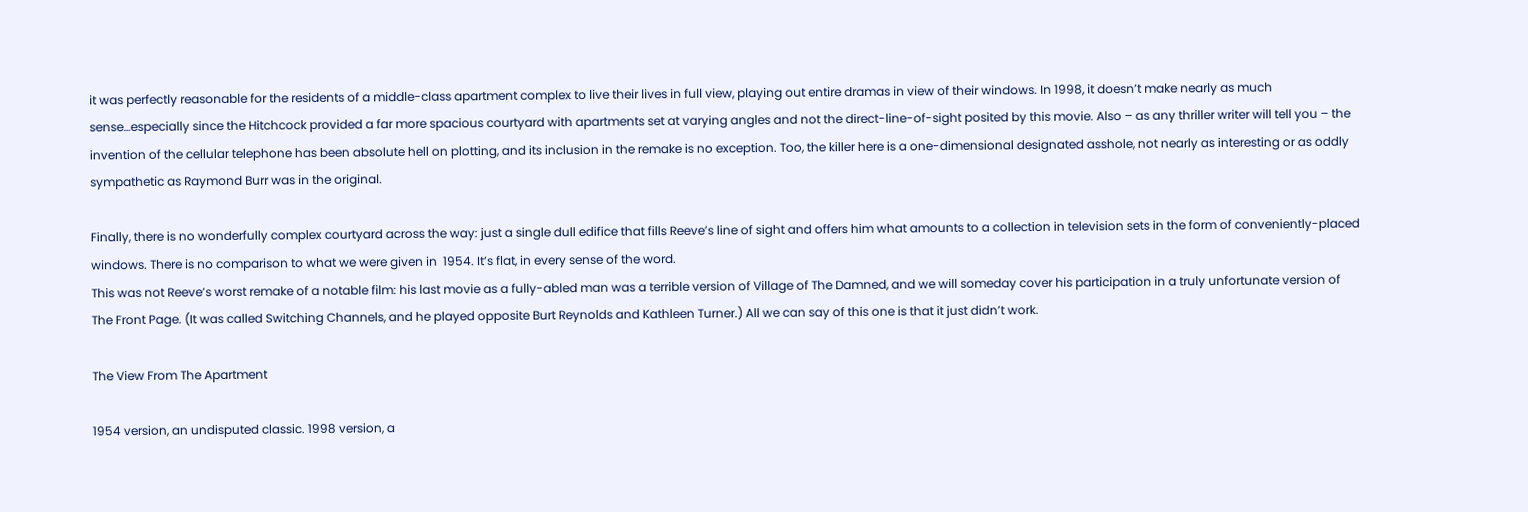it was perfectly reasonable for the residents of a middle-class apartment complex to live their lives in full view, playing out entire dramas in view of their windows. In 1998, it doesn’t make nearly as much sense…especially since the Hitchcock provided a far more spacious courtyard with apartments set at varying angles and not the direct-line-of-sight posited by this movie. Also – as any thriller writer will tell you – the invention of the cellular telephone has been absolute hell on plotting, and its inclusion in the remake is no exception. Too, the killer here is a one-dimensional designated asshole, not nearly as interesting or as oddly sympathetic as Raymond Burr was in the original.

Finally, there is no wonderfully complex courtyard across the way: just a single dull edifice that fills Reeve’s line of sight and offers him what amounts to a collection in television sets in the form of conveniently-placed windows. There is no comparison to what we were given in  1954. It’s flat, in every sense of the word.
This was not Reeve’s worst remake of a notable film: his last movie as a fully-abled man was a terrible version of Village of The Damned, and we will someday cover his participation in a truly unfortunate version of The Front Page. (It was called Switching Channels, and he played opposite Burt Reynolds and Kathleen Turner.) All we can say of this one is that it just didn’t work.

The View From The Apartment

1954 version, an undisputed classic. 1998 version, a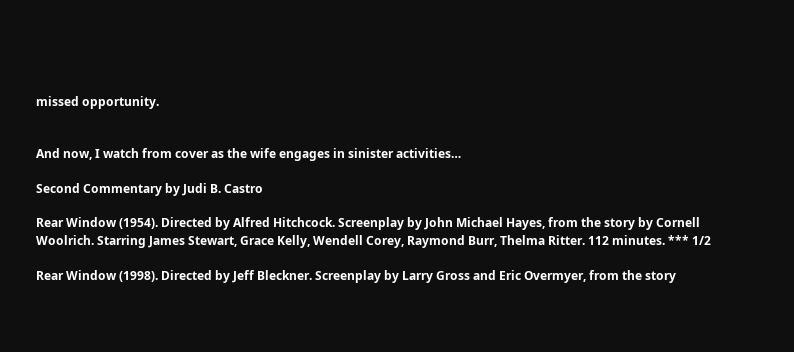missed opportunity.


And now, I watch from cover as the wife engages in sinister activities…

Second Commentary by Judi B. Castro

Rear Window (1954). Directed by Alfred Hitchcock. Screenplay by John Michael Hayes, from the story by Cornell Woolrich. Starring James Stewart, Grace Kelly, Wendell Corey, Raymond Burr, Thelma Ritter. 112 minutes. *** 1/2

Rear Window (1998). Directed by Jeff Bleckner. Screenplay by Larry Gross and Eric Overmyer, from the story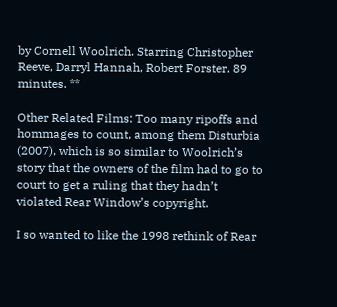by Cornell Woolrich. Starring Christopher Reeve, Darryl Hannah, Robert Forster. 89 minutes. **

Other Related Films: Too many ripoffs and hommages to count, among them Disturbia (2007), which is so similar to Woolrich’s story that the owners of the film had to go to court to get a ruling that they hadn’t violated Rear Window’s copyright.

I so wanted to like the 1998 rethink of Rear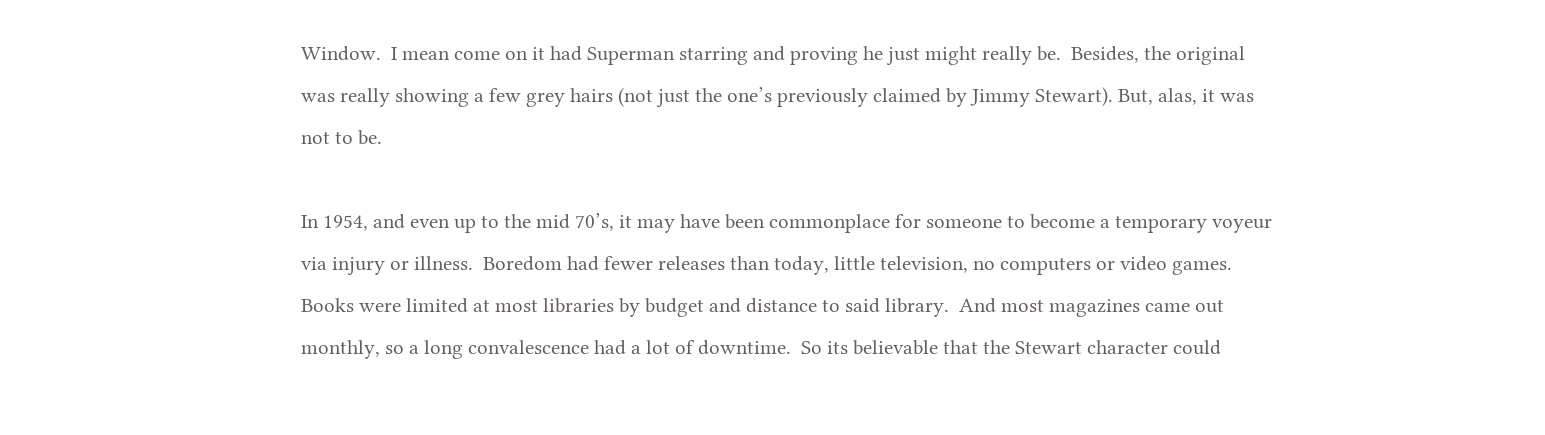Window.  I mean come on it had Superman starring and proving he just might really be.  Besides, the original was really showing a few grey hairs (not just the one’s previously claimed by Jimmy Stewart). But, alas, it was not to be.

In 1954, and even up to the mid 70’s, it may have been commonplace for someone to become a temporary voyeur via injury or illness.  Boredom had fewer releases than today, little television, no computers or video games.  Books were limited at most libraries by budget and distance to said library.  And most magazines came out monthly, so a long convalescence had a lot of downtime.  So its believable that the Stewart character could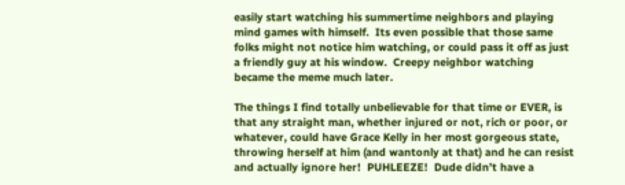easily start watching his summertime neighbors and playing mind games with himself.  Its even possible that those same folks might not notice him watching, or could pass it off as just a friendly guy at his window.  Creepy neighbor watching became the meme much later.

The things I find totally unbelievable for that time or EVER, is that any straight man, whether injured or not, rich or poor, or whatever, could have Grace Kelly in her most gorgeous state, throwing herself at him (and wantonly at that) and he can resist and actually ignore her!  PUHLEEZE!  Dude didn’t have a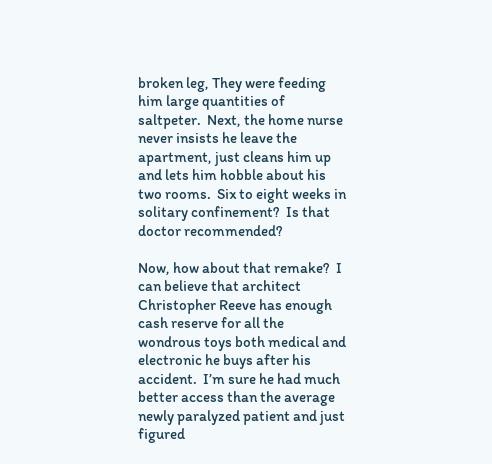broken leg, They were feeding him large quantities of saltpeter.  Next, the home nurse never insists he leave the apartment, just cleans him up and lets him hobble about his two rooms.  Six to eight weeks in solitary confinement?  Is that doctor recommended?

Now, how about that remake?  I can believe that architect Christopher Reeve has enough cash reserve for all the wondrous toys both medical and electronic he buys after his accident.  I’m sure he had much better access than the average newly paralyzed patient and just figured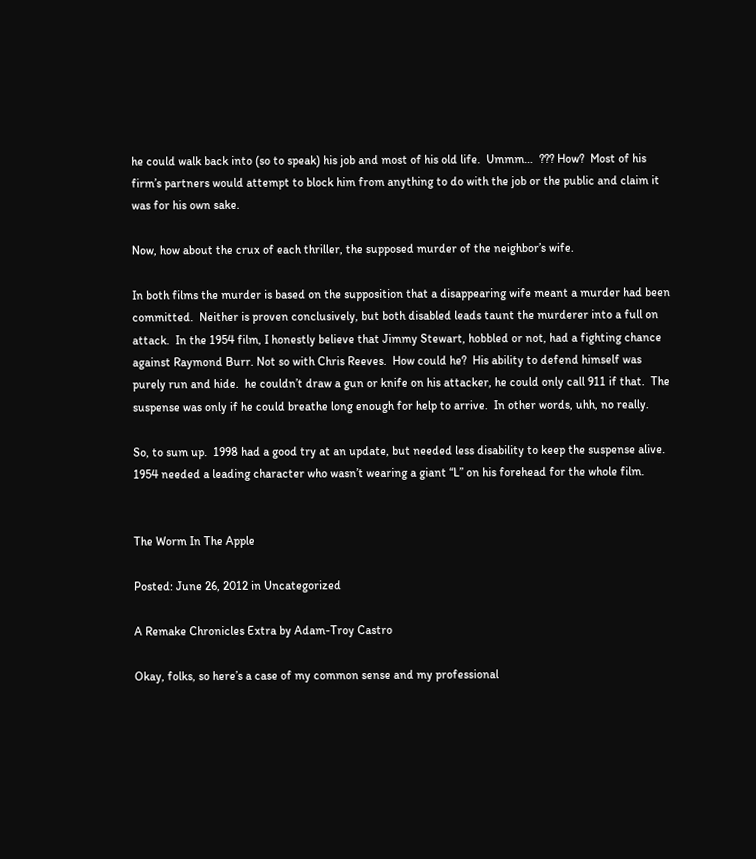he could walk back into (so to speak) his job and most of his old life.  Ummm…  ??? How?  Most of his firm’s partners would attempt to block him from anything to do with the job or the public and claim it was for his own sake.

Now, how about the crux of each thriller, the supposed murder of the neighbor’s wife.

In both films the murder is based on the supposition that a disappearing wife meant a murder had been committed.  Neither is proven conclusively, but both disabled leads taunt the murderer into a full on attack.  In the 1954 film, I honestly believe that Jimmy Stewart, hobbled or not, had a fighting chance against Raymond Burr. Not so with Chris Reeves.  How could he?  His ability to defend himself was purely run and hide.  he couldn’t draw a gun or knife on his attacker, he could only call 911 if that.  The suspense was only if he could breathe long enough for help to arrive.  In other words, uhh, no really.

So, to sum up.  1998 had a good try at an update, but needed less disability to keep the suspense alive.  1954 needed a leading character who wasn’t wearing a giant “L” on his forehead for the whole film.


The Worm In The Apple

Posted: June 26, 2012 in Uncategorized

A Remake Chronicles Extra by Adam-Troy Castro

Okay, folks, so here’s a case of my common sense and my professional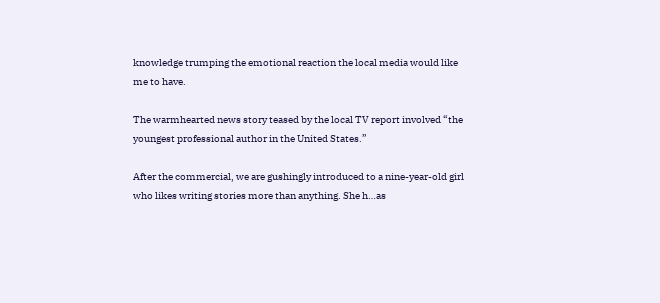knowledge trumping the emotional reaction the local media would like me to have.

The warmhearted news story teased by the local TV report involved “the youngest professional author in the United States.”

After the commercial, we are gushingly introduced to a nine-year-old girl who likes writing stories more than anything. She h…as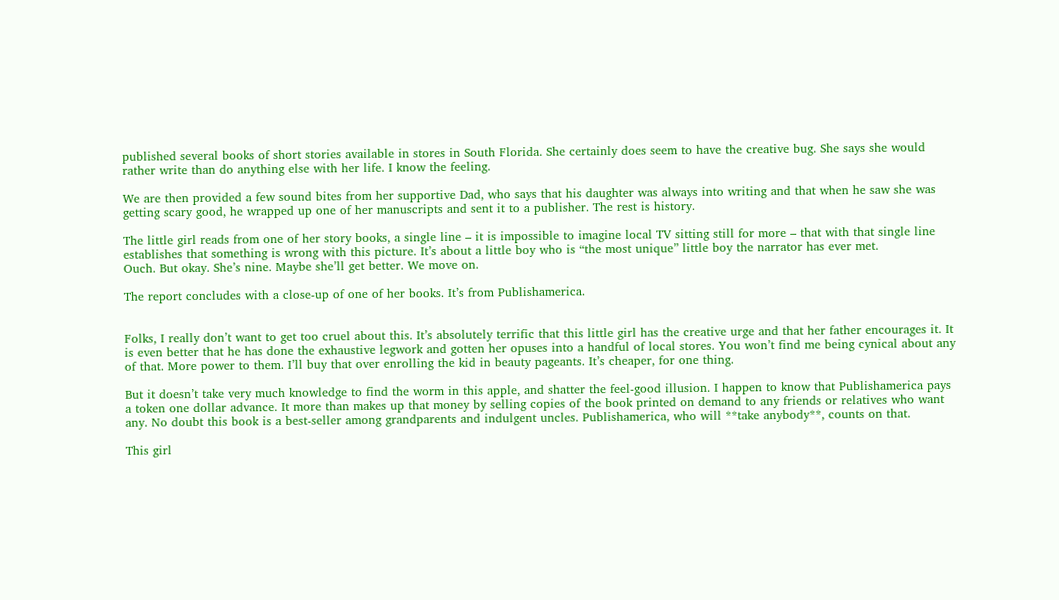published several books of short stories available in stores in South Florida. She certainly does seem to have the creative bug. She says she would rather write than do anything else with her life. I know the feeling.

We are then provided a few sound bites from her supportive Dad, who says that his daughter was always into writing and that when he saw she was getting scary good, he wrapped up one of her manuscripts and sent it to a publisher. The rest is history.

The little girl reads from one of her story books, a single line – it is impossible to imagine local TV sitting still for more – that with that single line establishes that something is wrong with this picture. It’s about a little boy who is “the most unique” little boy the narrator has ever met.
Ouch. But okay. She’s nine. Maybe she’ll get better. We move on.

The report concludes with a close-up of one of her books. It’s from Publishamerica.


Folks, I really don’t want to get too cruel about this. It’s absolutely terrific that this little girl has the creative urge and that her father encourages it. It is even better that he has done the exhaustive legwork and gotten her opuses into a handful of local stores. You won’t find me being cynical about any of that. More power to them. I’ll buy that over enrolling the kid in beauty pageants. It’s cheaper, for one thing.

But it doesn’t take very much knowledge to find the worm in this apple, and shatter the feel-good illusion. I happen to know that Publishamerica pays a token one dollar advance. It more than makes up that money by selling copies of the book printed on demand to any friends or relatives who want any. No doubt this book is a best-seller among grandparents and indulgent uncles. Publishamerica, who will **take anybody**, counts on that.

This girl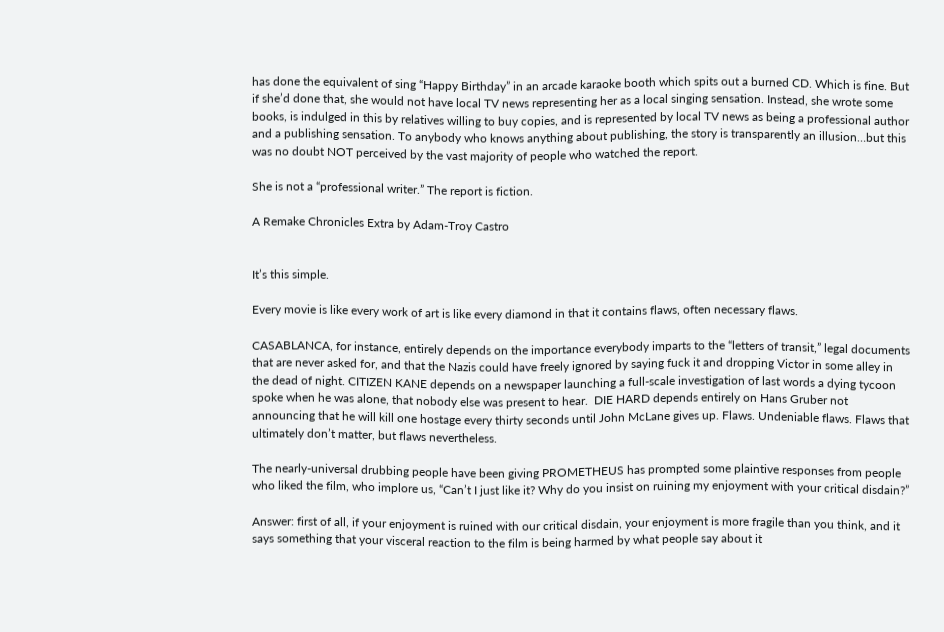has done the equivalent of sing “Happy Birthday” in an arcade karaoke booth which spits out a burned CD. Which is fine. But if she’d done that, she would not have local TV news representing her as a local singing sensation. Instead, she wrote some books, is indulged in this by relatives willing to buy copies, and is represented by local TV news as being a professional author and a publishing sensation. To anybody who knows anything about publishing, the story is transparently an illusion…but this was no doubt NOT perceived by the vast majority of people who watched the report.

She is not a “professional writer.” The report is fiction.

A Remake Chronicles Extra by Adam-Troy Castro


It’s this simple.

Every movie is like every work of art is like every diamond in that it contains flaws, often necessary flaws.

CASABLANCA, for instance, entirely depends on the importance everybody imparts to the “letters of transit,” legal documents that are never asked for, and that the Nazis could have freely ignored by saying fuck it and dropping Victor in some alley in the dead of night. CITIZEN KANE depends on a newspaper launching a full-scale investigation of last words a dying tycoon spoke when he was alone, that nobody else was present to hear.  DIE HARD depends entirely on Hans Gruber not announcing that he will kill one hostage every thirty seconds until John McLane gives up. Flaws. Undeniable flaws. Flaws that ultimately don’t matter, but flaws nevertheless.

The nearly-universal drubbing people have been giving PROMETHEUS has prompted some plaintive responses from people who liked the film, who implore us, “Can’t I just like it? Why do you insist on ruining my enjoyment with your critical disdain?”

Answer: first of all, if your enjoyment is ruined with our critical disdain, your enjoyment is more fragile than you think, and it says something that your visceral reaction to the film is being harmed by what people say about it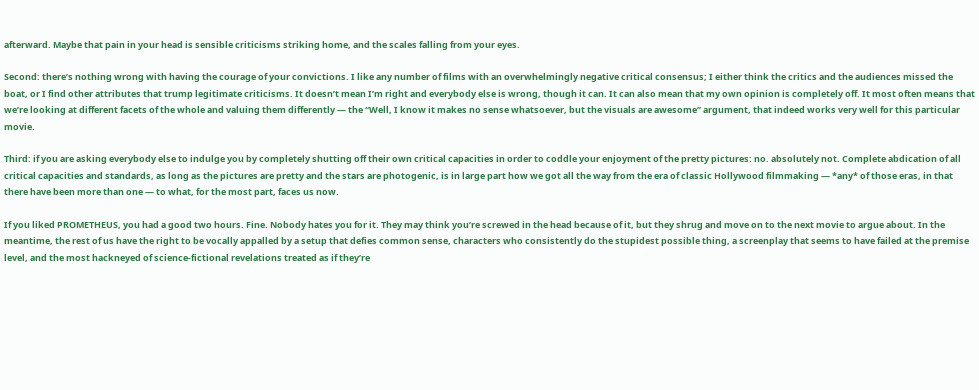afterward. Maybe that pain in your head is sensible criticisms striking home, and the scales falling from your eyes.

Second: there’s nothing wrong with having the courage of your convictions. I like any number of films with an overwhelmingly negative critical consensus; I either think the critics and the audiences missed the boat, or I find other attributes that trump legitimate criticisms. It doesn’t mean I’m right and everybody else is wrong, though it can. It can also mean that my own opinion is completely off. It most often means that we’re looking at different facets of the whole and valuing them differently — the “Well, I know it makes no sense whatsoever, but the visuals are awesome” argument, that indeed works very well for this particular movie.

Third: if you are asking everybody else to indulge you by completely shutting off their own critical capacities in order to coddle your enjoyment of the pretty pictures: no. absolutely not. Complete abdication of all critical capacities and standards, as long as the pictures are pretty and the stars are photogenic, is in large part how we got all the way from the era of classic Hollywood filmmaking — *any* of those eras, in that there have been more than one — to what, for the most part, faces us now.

If you liked PROMETHEUS, you had a good two hours. Fine. Nobody hates you for it. They may think you’re screwed in the head because of it, but they shrug and move on to the next movie to argue about. In the meantime, the rest of us have the right to be vocally appalled by a setup that defies common sense, characters who consistently do the stupidest possible thing, a screenplay that seems to have failed at the premise level, and the most hackneyed of science-fictional revelations treated as if they’re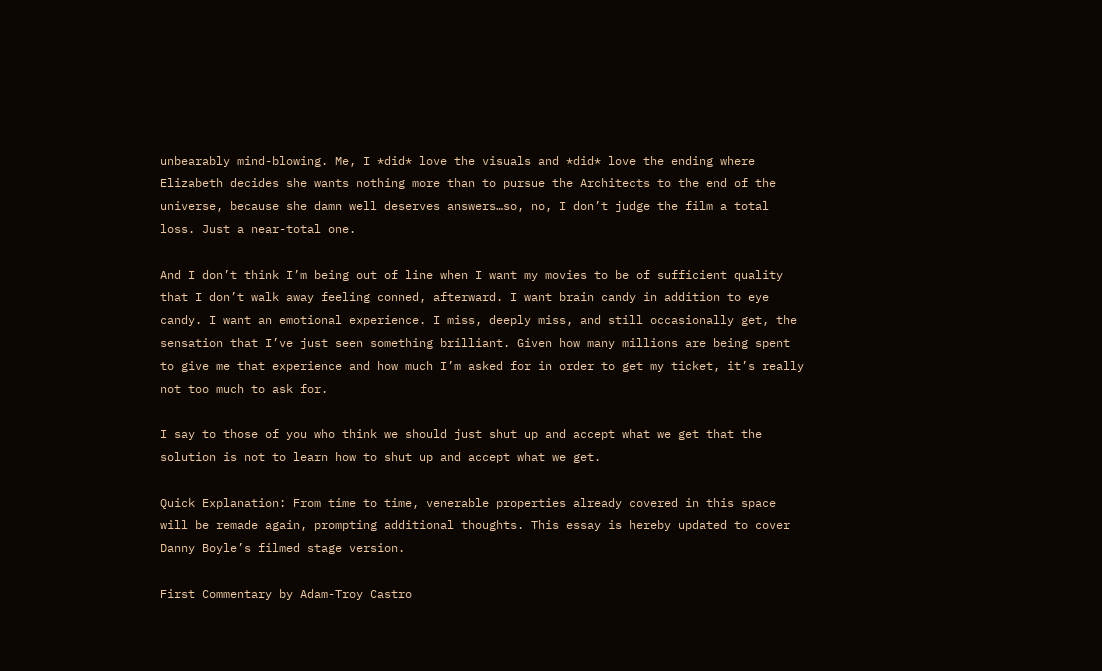unbearably mind-blowing. Me, I *did* love the visuals and *did* love the ending where Elizabeth decides she wants nothing more than to pursue the Architects to the end of the universe, because she damn well deserves answers…so, no, I don’t judge the film a total loss. Just a near-total one.

And I don’t think I’m being out of line when I want my movies to be of sufficient quality that I don’t walk away feeling conned, afterward. I want brain candy in addition to eye candy. I want an emotional experience. I miss, deeply miss, and still occasionally get, the sensation that I’ve just seen something brilliant. Given how many millions are being spent to give me that experience and how much I’m asked for in order to get my ticket, it’s really not too much to ask for.

I say to those of you who think we should just shut up and accept what we get that the solution is not to learn how to shut up and accept what we get.

Quick Explanation: From time to time, venerable properties already covered in this space will be remade again, prompting additional thoughts. This essay is hereby updated to cover Danny Boyle’s filmed stage version.

First Commentary by Adam-Troy Castro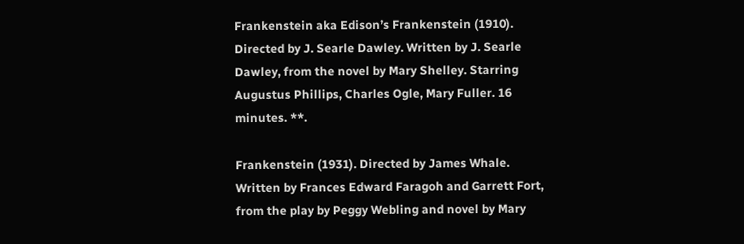Frankenstein aka Edison’s Frankenstein (1910). Directed by J. Searle Dawley. Written by J. Searle Dawley, from the novel by Mary Shelley. Starring Augustus Phillips, Charles Ogle, Mary Fuller. 16 minutes. **.

Frankenstein (1931). Directed by James Whale. Written by Frances Edward Faragoh and Garrett Fort, from the play by Peggy Webling and novel by Mary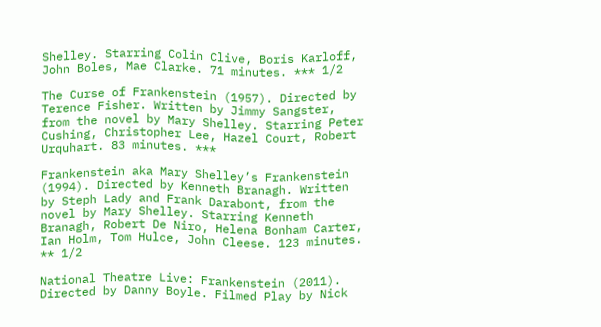Shelley. Starring Colin Clive, Boris Karloff, John Boles, Mae Clarke. 71 minutes. *** 1/2

The Curse of Frankenstein (1957). Directed by Terence Fisher. Written by Jimmy Sangster, from the novel by Mary Shelley. Starring Peter Cushing, Christopher Lee, Hazel Court, Robert Urquhart. 83 minutes. ***

Frankenstein aka Mary Shelley’s Frankenstein (1994). Directed by Kenneth Branagh. Written by Steph Lady and Frank Darabont, from the novel by Mary Shelley. Starring Kenneth Branagh, Robert De Niro, Helena Bonham Carter, Ian Holm, Tom Hulce, John Cleese. 123 minutes. ** 1/2

National Theatre Live: Frankenstein (2011). Directed by Danny Boyle. Filmed Play by Nick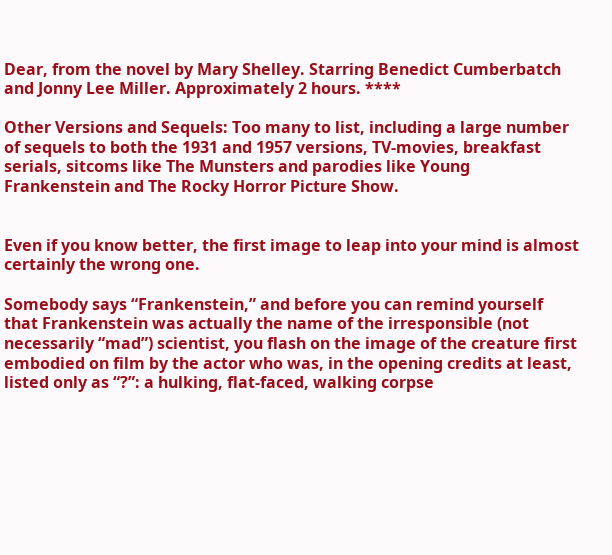Dear, from the novel by Mary Shelley. Starring Benedict Cumberbatch and Jonny Lee Miller. Approximately 2 hours. ****

Other Versions and Sequels: Too many to list, including a large number of sequels to both the 1931 and 1957 versions, TV-movies, breakfast serials, sitcoms like The Munsters and parodies like Young Frankenstein and The Rocky Horror Picture Show.


Even if you know better, the first image to leap into your mind is almost certainly the wrong one.

Somebody says “Frankenstein,” and before you can remind yourself that Frankenstein was actually the name of the irresponsible (not necessarily “mad”) scientist, you flash on the image of the creature first embodied on film by the actor who was, in the opening credits at least, listed only as “?”: a hulking, flat-faced, walking corpse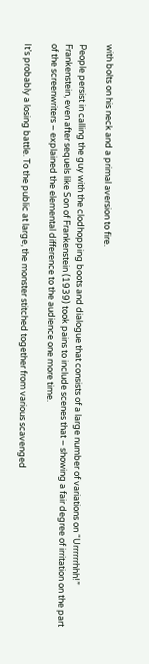with bolts on his neck and a primal aversion to fire.

People persist in calling the guy with the clodhopping boots and dialogue that consists of a large number of variations on “Urrrrrrhhh!” Frankenstein, even after sequels like Son of Frankenstein (1939) took pains to include scenes that – showing a fair degree of irritation on the part of the screenwriters – explained the elemental difference to the audience one more time.

It’s probably a losing battle. To the public at large, the monster stitched together from various scavenged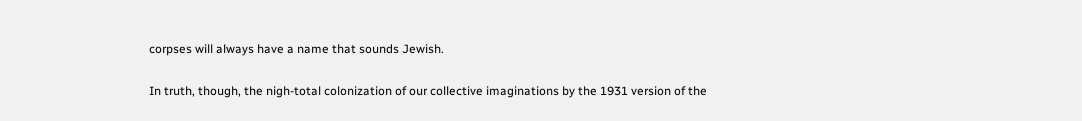corpses will always have a name that sounds Jewish.

In truth, though, the nigh-total colonization of our collective imaginations by the 1931 version of the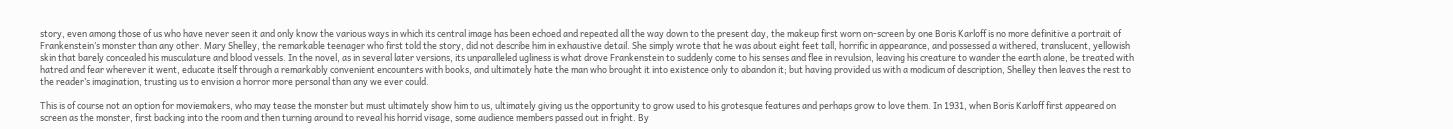story, even among those of us who have never seen it and only know the various ways in which its central image has been echoed and repeated all the way down to the present day, the makeup first worn on-screen by one Boris Karloff is no more definitive a portrait of Frankenstein’s monster than any other. Mary Shelley, the remarkable teenager who first told the story, did not describe him in exhaustive detail. She simply wrote that he was about eight feet tall, horrific in appearance, and possessed a withered, translucent, yellowish skin that barely concealed his musculature and blood vessels. In the novel, as in several later versions, its unparalleled ugliness is what drove Frankenstein to suddenly come to his senses and flee in revulsion, leaving his creature to wander the earth alone, be treated with hatred and fear wherever it went, educate itself through a remarkably convenient encounters with books, and ultimately hate the man who brought it into existence only to abandon it; but having provided us with a modicum of description, Shelley then leaves the rest to the reader’s imagination, trusting us to envision a horror more personal than any we ever could.

This is of course not an option for moviemakers, who may tease the monster but must ultimately show him to us, ultimately giving us the opportunity to grow used to his grotesque features and perhaps grow to love them. In 1931, when Boris Karloff first appeared on screen as the monster, first backing into the room and then turning around to reveal his horrid visage, some audience members passed out in fright. By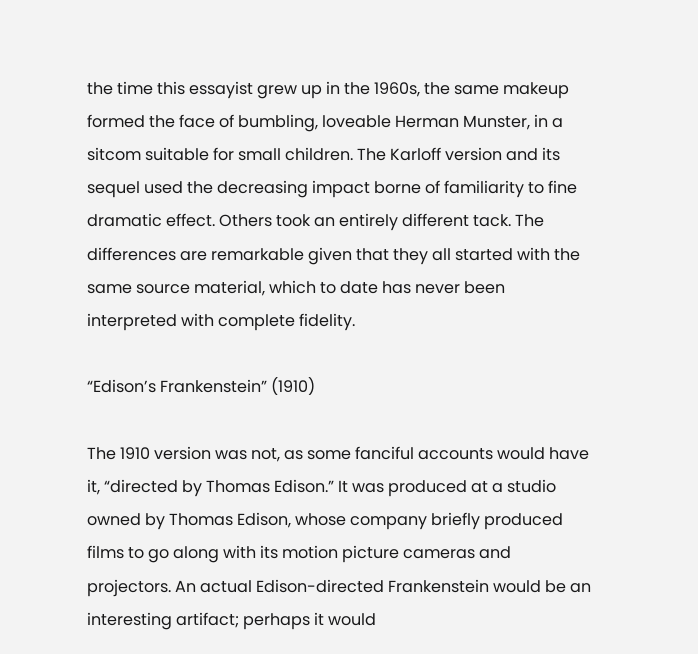the time this essayist grew up in the 1960s, the same makeup formed the face of bumbling, loveable Herman Munster, in a sitcom suitable for small children. The Karloff version and its sequel used the decreasing impact borne of familiarity to fine dramatic effect. Others took an entirely different tack. The differences are remarkable given that they all started with the same source material, which to date has never been interpreted with complete fidelity.

“Edison’s Frankenstein” (1910)

The 1910 version was not, as some fanciful accounts would have it, “directed by Thomas Edison.” It was produced at a studio owned by Thomas Edison, whose company briefly produced films to go along with its motion picture cameras and projectors. An actual Edison-directed Frankenstein would be an interesting artifact; perhaps it would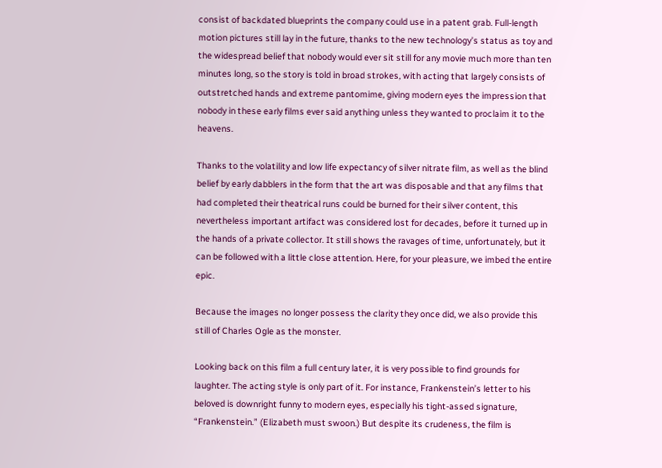consist of backdated blueprints the company could use in a patent grab. Full-length motion pictures still lay in the future, thanks to the new technology’s status as toy and the widespread belief that nobody would ever sit still for any movie much more than ten minutes long, so the story is told in broad strokes, with acting that largely consists of outstretched hands and extreme pantomime, giving modern eyes the impression that nobody in these early films ever said anything unless they wanted to proclaim it to the heavens.

Thanks to the volatility and low life expectancy of silver nitrate film, as well as the blind belief by early dabblers in the form that the art was disposable and that any films that had completed their theatrical runs could be burned for their silver content, this nevertheless important artifact was considered lost for decades, before it turned up in the hands of a private collector. It still shows the ravages of time, unfortunately, but it can be followed with a little close attention. Here, for your pleasure, we imbed the entire epic.

Because the images no longer possess the clarity they once did, we also provide this still of Charles Ogle as the monster.

Looking back on this film a full century later, it is very possible to find grounds for laughter. The acting style is only part of it. For instance, Frankenstein’s letter to his beloved is downright funny to modern eyes, especially his tight-assed signature, “Frankenstein.” (Elizabeth must swoon.) But despite its crudeness, the film is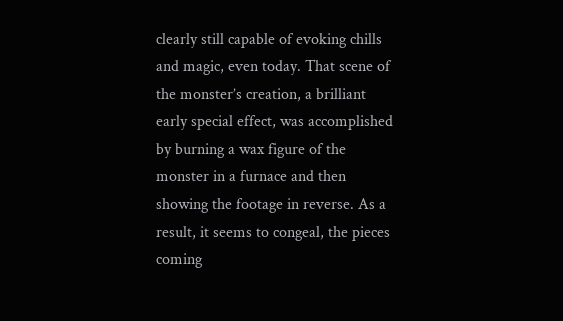clearly still capable of evoking chills and magic, even today. That scene of the monster’s creation, a brilliant early special effect, was accomplished by burning a wax figure of the monster in a furnace and then showing the footage in reverse. As a result, it seems to congeal, the pieces coming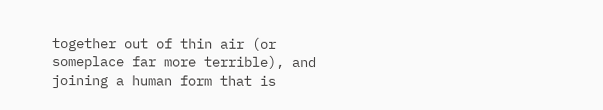together out of thin air (or someplace far more terrible), and joining a human form that is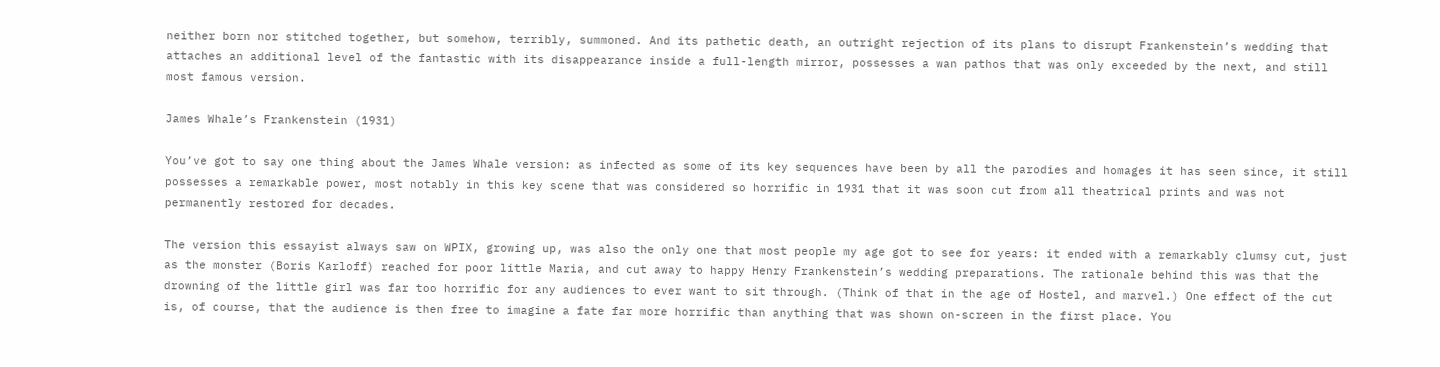neither born nor stitched together, but somehow, terribly, summoned. And its pathetic death, an outright rejection of its plans to disrupt Frankenstein’s wedding that attaches an additional level of the fantastic with its disappearance inside a full-length mirror, possesses a wan pathos that was only exceeded by the next, and still most famous version.

James Whale’s Frankenstein (1931)

You’ve got to say one thing about the James Whale version: as infected as some of its key sequences have been by all the parodies and homages it has seen since, it still possesses a remarkable power, most notably in this key scene that was considered so horrific in 1931 that it was soon cut from all theatrical prints and was not permanently restored for decades.

The version this essayist always saw on WPIX, growing up, was also the only one that most people my age got to see for years: it ended with a remarkably clumsy cut, just as the monster (Boris Karloff) reached for poor little Maria, and cut away to happy Henry Frankenstein’s wedding preparations. The rationale behind this was that the drowning of the little girl was far too horrific for any audiences to ever want to sit through. (Think of that in the age of Hostel, and marvel.) One effect of the cut is, of course, that the audience is then free to imagine a fate far more horrific than anything that was shown on-screen in the first place. You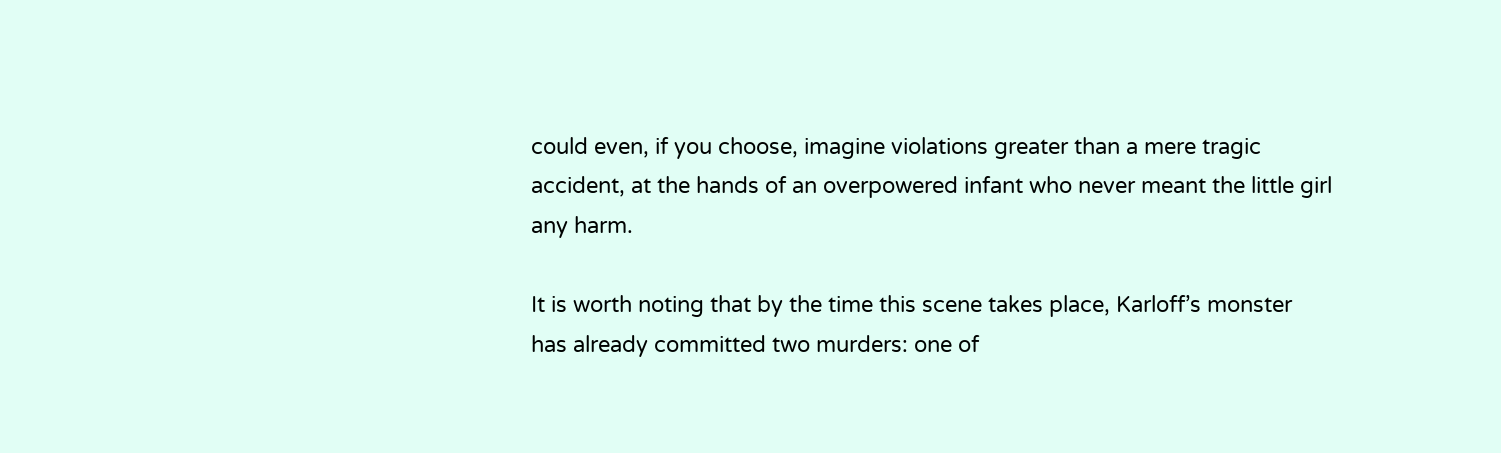could even, if you choose, imagine violations greater than a mere tragic accident, at the hands of an overpowered infant who never meant the little girl any harm.

It is worth noting that by the time this scene takes place, Karloff’s monster has already committed two murders: one of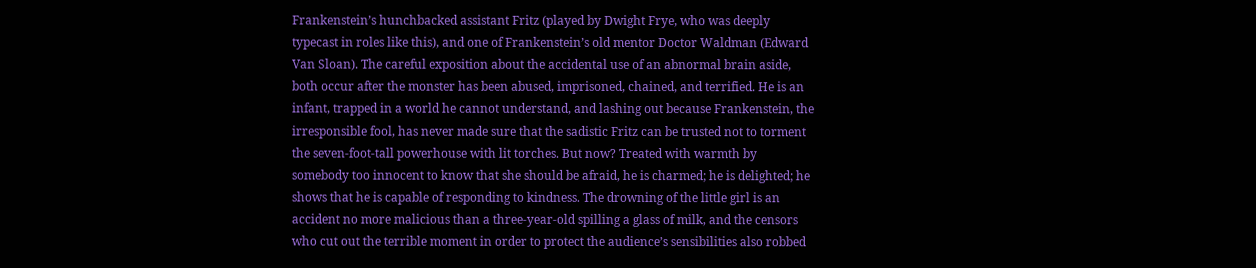Frankenstein’s hunchbacked assistant Fritz (played by Dwight Frye, who was deeply typecast in roles like this), and one of Frankenstein’s old mentor Doctor Waldman (Edward Van Sloan). The careful exposition about the accidental use of an abnormal brain aside, both occur after the monster has been abused, imprisoned, chained, and terrified. He is an infant, trapped in a world he cannot understand, and lashing out because Frankenstein, the irresponsible fool, has never made sure that the sadistic Fritz can be trusted not to torment the seven-foot-tall powerhouse with lit torches. But now? Treated with warmth by somebody too innocent to know that she should be afraid, he is charmed; he is delighted; he shows that he is capable of responding to kindness. The drowning of the little girl is an accident no more malicious than a three-year-old spilling a glass of milk, and the censors who cut out the terrible moment in order to protect the audience’s sensibilities also robbed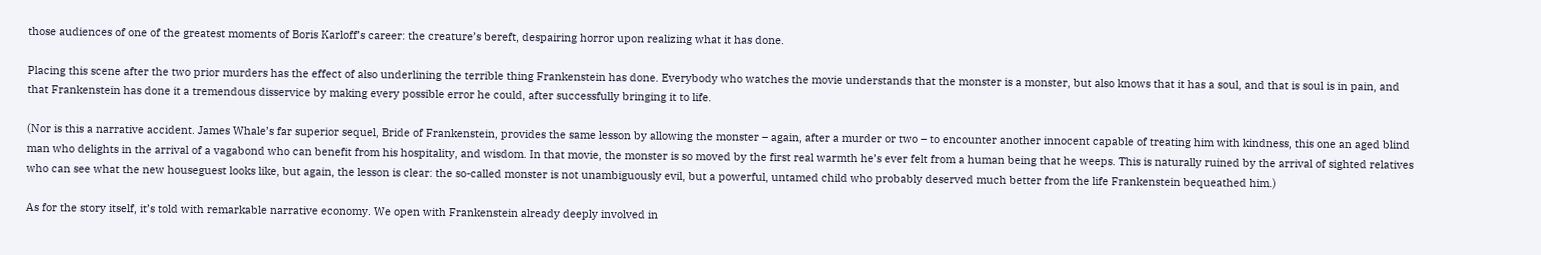those audiences of one of the greatest moments of Boris Karloff’s career: the creature’s bereft, despairing horror upon realizing what it has done.

Placing this scene after the two prior murders has the effect of also underlining the terrible thing Frankenstein has done. Everybody who watches the movie understands that the monster is a monster, but also knows that it has a soul, and that is soul is in pain, and that Frankenstein has done it a tremendous disservice by making every possible error he could, after successfully bringing it to life.

(Nor is this a narrative accident. James Whale’s far superior sequel, Bride of Frankenstein, provides the same lesson by allowing the monster – again, after a murder or two – to encounter another innocent capable of treating him with kindness, this one an aged blind man who delights in the arrival of a vagabond who can benefit from his hospitality, and wisdom. In that movie, the monster is so moved by the first real warmth he’s ever felt from a human being that he weeps. This is naturally ruined by the arrival of sighted relatives who can see what the new houseguest looks like, but again, the lesson is clear: the so-called monster is not unambiguously evil, but a powerful, untamed child who probably deserved much better from the life Frankenstein bequeathed him.)

As for the story itself, it’s told with remarkable narrative economy. We open with Frankenstein already deeply involved in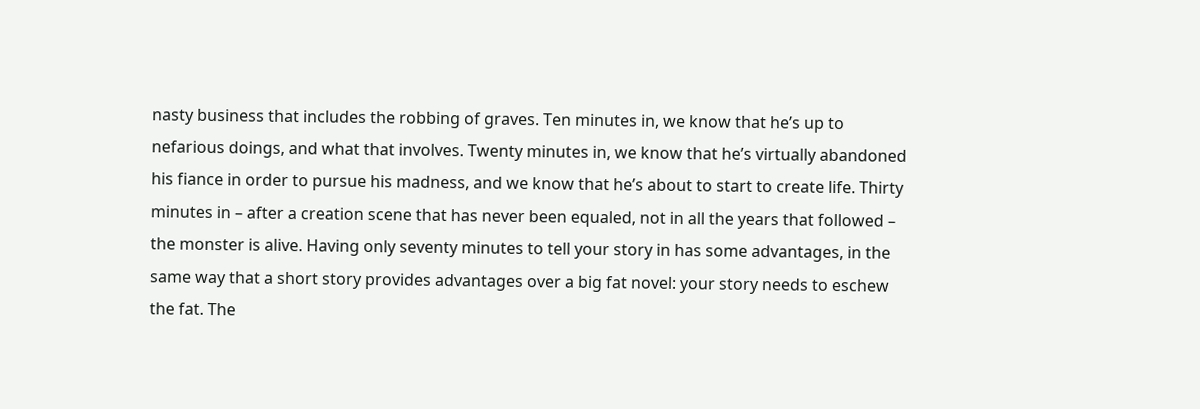nasty business that includes the robbing of graves. Ten minutes in, we know that he’s up to nefarious doings, and what that involves. Twenty minutes in, we know that he’s virtually abandoned his fiance in order to pursue his madness, and we know that he’s about to start to create life. Thirty minutes in – after a creation scene that has never been equaled, not in all the years that followed – the monster is alive. Having only seventy minutes to tell your story in has some advantages, in the same way that a short story provides advantages over a big fat novel: your story needs to eschew the fat. The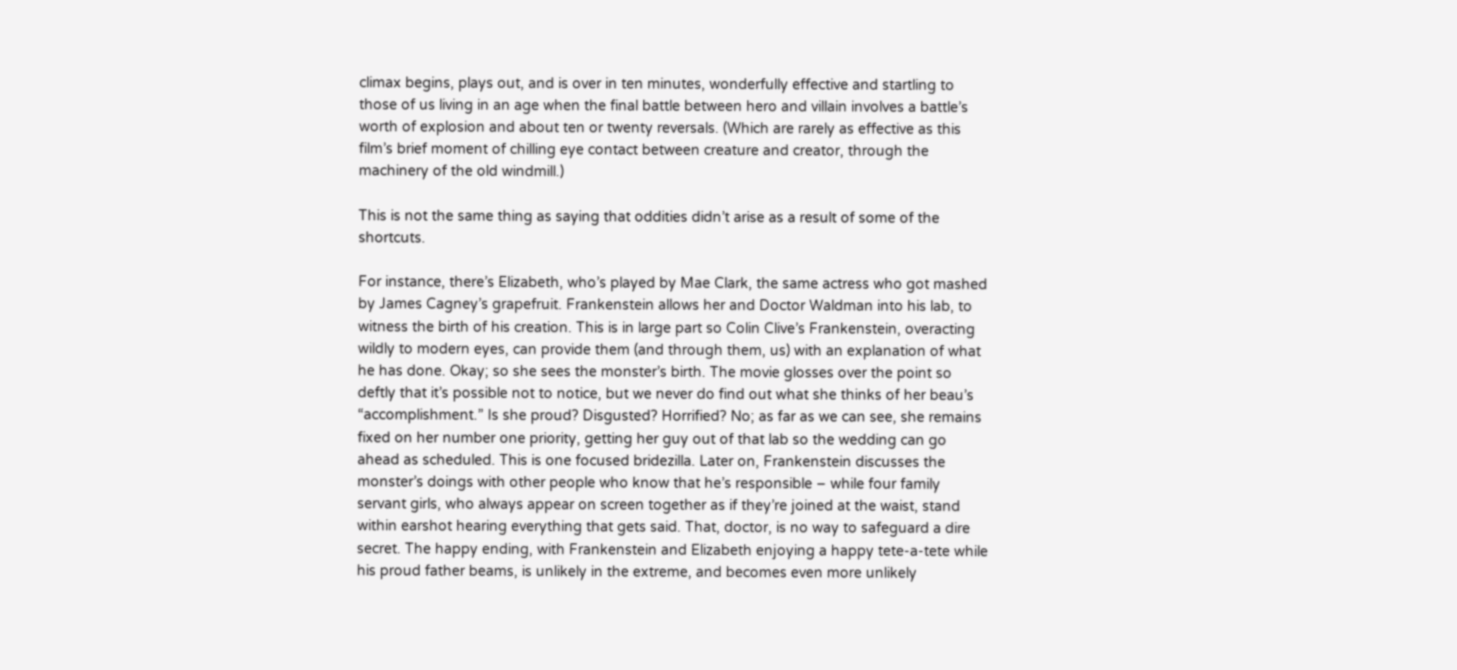climax begins, plays out, and is over in ten minutes, wonderfully effective and startling to those of us living in an age when the final battle between hero and villain involves a battle’s worth of explosion and about ten or twenty reversals. (Which are rarely as effective as this film’s brief moment of chilling eye contact between creature and creator, through the machinery of the old windmill.)

This is not the same thing as saying that oddities didn’t arise as a result of some of the shortcuts.

For instance, there’s Elizabeth, who’s played by Mae Clark, the same actress who got mashed by James Cagney’s grapefruit. Frankenstein allows her and Doctor Waldman into his lab, to witness the birth of his creation. This is in large part so Colin Clive’s Frankenstein, overacting wildly to modern eyes, can provide them (and through them, us) with an explanation of what he has done. Okay; so she sees the monster’s birth. The movie glosses over the point so deftly that it’s possible not to notice, but we never do find out what she thinks of her beau’s “accomplishment.” Is she proud? Disgusted? Horrified? No; as far as we can see, she remains fixed on her number one priority, getting her guy out of that lab so the wedding can go ahead as scheduled. This is one focused bridezilla. Later on, Frankenstein discusses the monster’s doings with other people who know that he’s responsible – while four family servant girls, who always appear on screen together as if they’re joined at the waist, stand within earshot hearing everything that gets said. That, doctor, is no way to safeguard a dire secret. The happy ending, with Frankenstein and Elizabeth enjoying a happy tete-a-tete while his proud father beams, is unlikely in the extreme, and becomes even more unlikely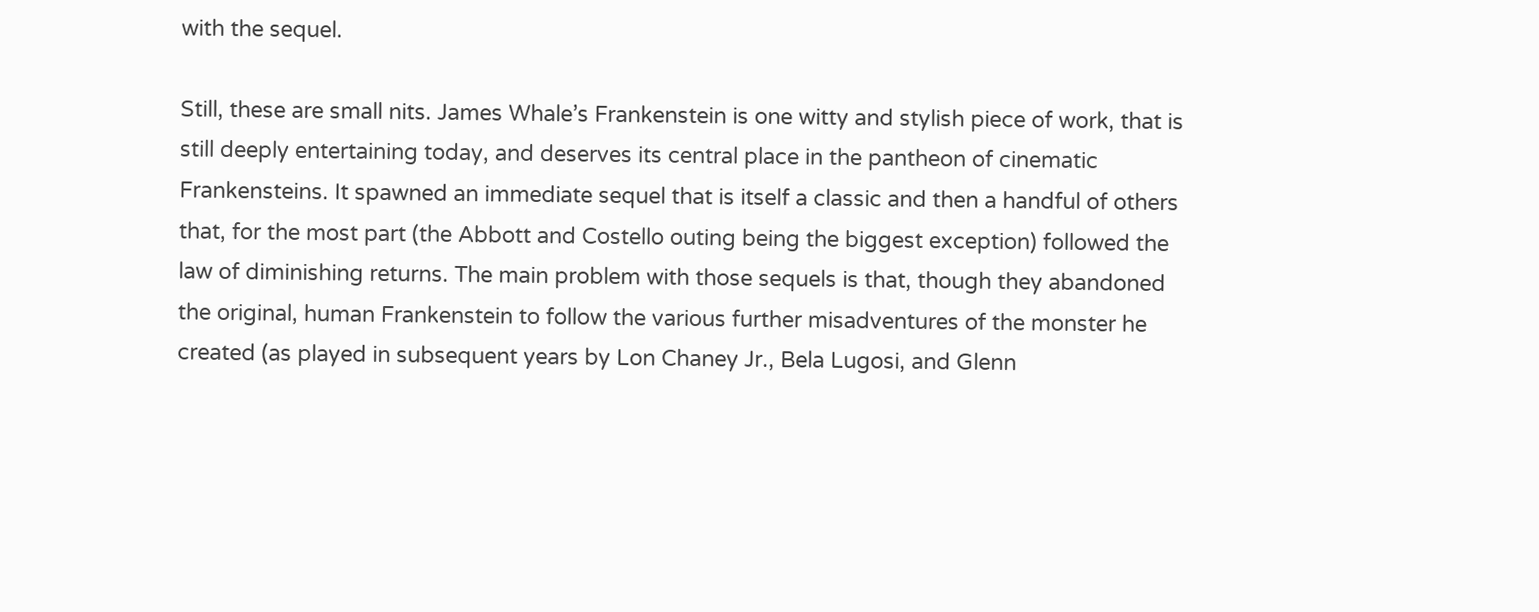with the sequel.

Still, these are small nits. James Whale’s Frankenstein is one witty and stylish piece of work, that is still deeply entertaining today, and deserves its central place in the pantheon of cinematic Frankensteins. It spawned an immediate sequel that is itself a classic and then a handful of others that, for the most part (the Abbott and Costello outing being the biggest exception) followed the law of diminishing returns. The main problem with those sequels is that, though they abandoned the original, human Frankenstein to follow the various further misadventures of the monster he created (as played in subsequent years by Lon Chaney Jr., Bela Lugosi, and Glenn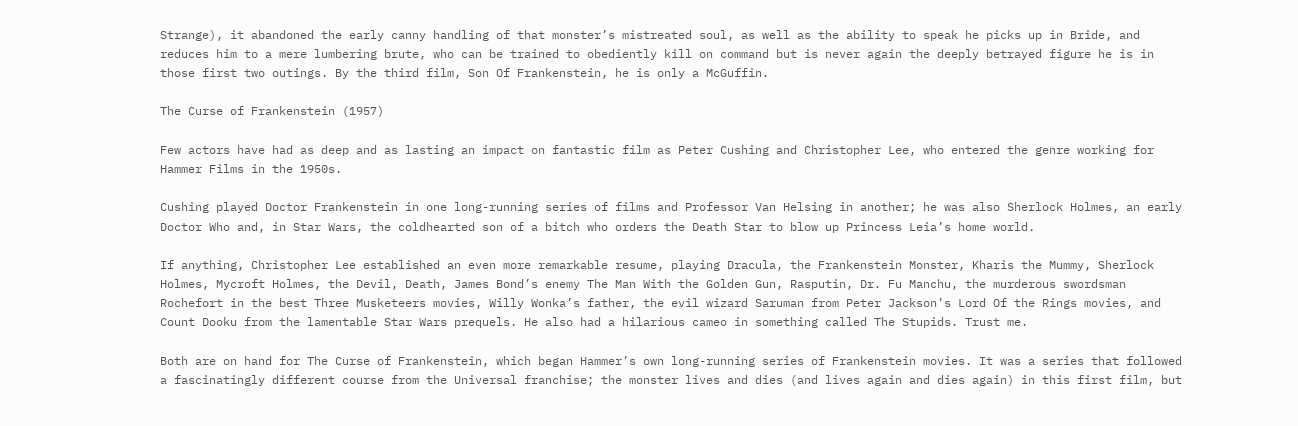Strange), it abandoned the early canny handling of that monster’s mistreated soul, as well as the ability to speak he picks up in Bride, and reduces him to a mere lumbering brute, who can be trained to obediently kill on command but is never again the deeply betrayed figure he is in those first two outings. By the third film, Son Of Frankenstein, he is only a McGuffin.

The Curse of Frankenstein (1957)

Few actors have had as deep and as lasting an impact on fantastic film as Peter Cushing and Christopher Lee, who entered the genre working for Hammer Films in the 1950s.

Cushing played Doctor Frankenstein in one long-running series of films and Professor Van Helsing in another; he was also Sherlock Holmes, an early Doctor Who and, in Star Wars, the coldhearted son of a bitch who orders the Death Star to blow up Princess Leia’s home world.

If anything, Christopher Lee established an even more remarkable resume, playing Dracula, the Frankenstein Monster, Kharis the Mummy, Sherlock Holmes, Mycroft Holmes, the Devil, Death, James Bond’s enemy The Man With the Golden Gun, Rasputin, Dr. Fu Manchu, the murderous swordsman Rochefort in the best Three Musketeers movies, Willy Wonka’s father, the evil wizard Saruman from Peter Jackson’s Lord Of the Rings movies, and Count Dooku from the lamentable Star Wars prequels. He also had a hilarious cameo in something called The Stupids. Trust me.

Both are on hand for The Curse of Frankenstein, which began Hammer’s own long-running series of Frankenstein movies. It was a series that followed a fascinatingly different course from the Universal franchise; the monster lives and dies (and lives again and dies again) in this first film, but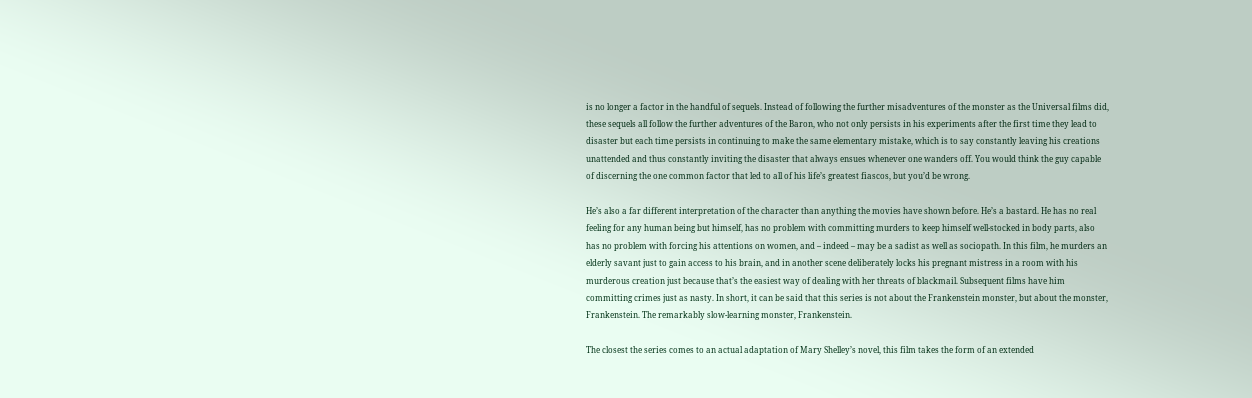is no longer a factor in the handful of sequels. Instead of following the further misadventures of the monster as the Universal films did, these sequels all follow the further adventures of the Baron, who not only persists in his experiments after the first time they lead to disaster but each time persists in continuing to make the same elementary mistake, which is to say constantly leaving his creations unattended and thus constantly inviting the disaster that always ensues whenever one wanders off. You would think the guy capable of discerning the one common factor that led to all of his life’s greatest fiascos, but you’d be wrong.

He’s also a far different interpretation of the character than anything the movies have shown before. He’s a bastard. He has no real feeling for any human being but himself, has no problem with committing murders to keep himself well-stocked in body parts, also has no problem with forcing his attentions on women, and – indeed – may be a sadist as well as sociopath. In this film, he murders an elderly savant just to gain access to his brain, and in another scene deliberately locks his pregnant mistress in a room with his murderous creation just because that’s the easiest way of dealing with her threats of blackmail. Subsequent films have him committing crimes just as nasty. In short, it can be said that this series is not about the Frankenstein monster, but about the monster, Frankenstein. The remarkably slow-learning monster, Frankenstein.

The closest the series comes to an actual adaptation of Mary Shelley’s novel, this film takes the form of an extended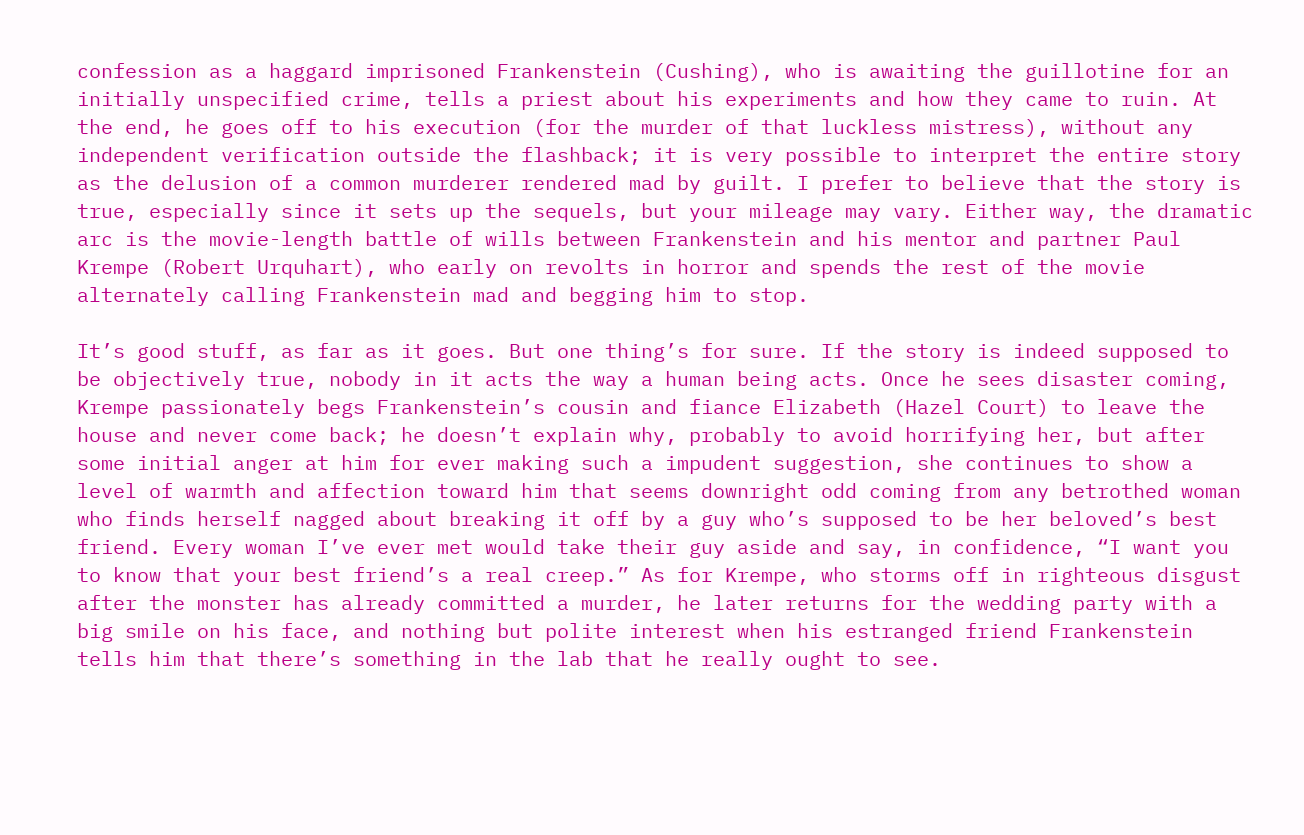confession as a haggard imprisoned Frankenstein (Cushing), who is awaiting the guillotine for an initially unspecified crime, tells a priest about his experiments and how they came to ruin. At the end, he goes off to his execution (for the murder of that luckless mistress), without any independent verification outside the flashback; it is very possible to interpret the entire story as the delusion of a common murderer rendered mad by guilt. I prefer to believe that the story is true, especially since it sets up the sequels, but your mileage may vary. Either way, the dramatic arc is the movie-length battle of wills between Frankenstein and his mentor and partner Paul Krempe (Robert Urquhart), who early on revolts in horror and spends the rest of the movie alternately calling Frankenstein mad and begging him to stop.

It’s good stuff, as far as it goes. But one thing’s for sure. If the story is indeed supposed to be objectively true, nobody in it acts the way a human being acts. Once he sees disaster coming, Krempe passionately begs Frankenstein’s cousin and fiance Elizabeth (Hazel Court) to leave the house and never come back; he doesn’t explain why, probably to avoid horrifying her, but after some initial anger at him for ever making such a impudent suggestion, she continues to show a level of warmth and affection toward him that seems downright odd coming from any betrothed woman who finds herself nagged about breaking it off by a guy who’s supposed to be her beloved’s best friend. Every woman I’ve ever met would take their guy aside and say, in confidence, “I want you to know that your best friend’s a real creep.” As for Krempe, who storms off in righteous disgust after the monster has already committed a murder, he later returns for the wedding party with a big smile on his face, and nothing but polite interest when his estranged friend Frankenstein tells him that there’s something in the lab that he really ought to see.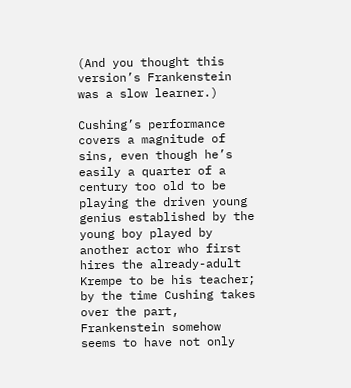(And you thought this version’s Frankenstein was a slow learner.)

Cushing’s performance covers a magnitude of sins, even though he’s easily a quarter of a century too old to be playing the driven young genius established by the young boy played by another actor who first hires the already-adult Krempe to be his teacher; by the time Cushing takes over the part, Frankenstein somehow seems to have not only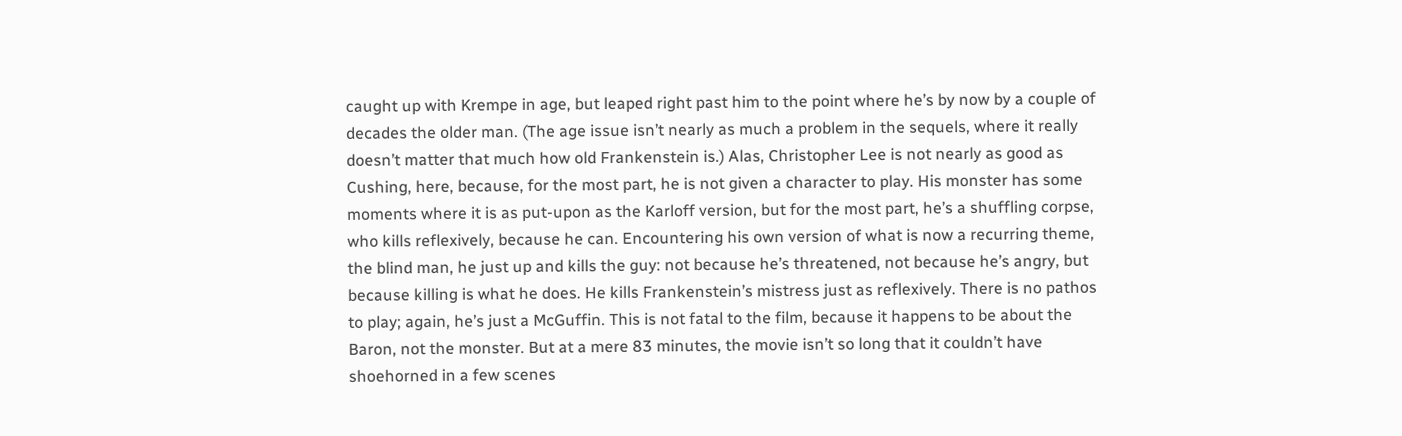caught up with Krempe in age, but leaped right past him to the point where he’s by now by a couple of decades the older man. (The age issue isn’t nearly as much a problem in the sequels, where it really doesn’t matter that much how old Frankenstein is.) Alas, Christopher Lee is not nearly as good as Cushing, here, because, for the most part, he is not given a character to play. His monster has some moments where it is as put-upon as the Karloff version, but for the most part, he’s a shuffling corpse, who kills reflexively, because he can. Encountering his own version of what is now a recurring theme, the blind man, he just up and kills the guy: not because he’s threatened, not because he’s angry, but because killing is what he does. He kills Frankenstein’s mistress just as reflexively. There is no pathos to play; again, he’s just a McGuffin. This is not fatal to the film, because it happens to be about the Baron, not the monster. But at a mere 83 minutes, the movie isn’t so long that it couldn’t have shoehorned in a few scenes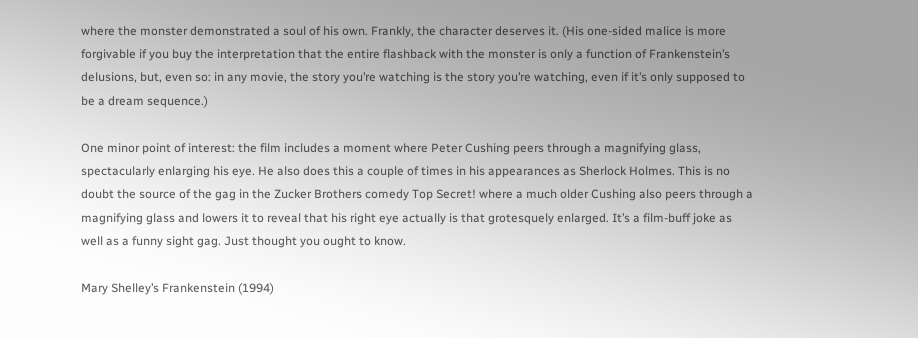where the monster demonstrated a soul of his own. Frankly, the character deserves it. (His one-sided malice is more forgivable if you buy the interpretation that the entire flashback with the monster is only a function of Frankenstein’s delusions, but, even so: in any movie, the story you’re watching is the story you’re watching, even if it’s only supposed to be a dream sequence.)

One minor point of interest: the film includes a moment where Peter Cushing peers through a magnifying glass, spectacularly enlarging his eye. He also does this a couple of times in his appearances as Sherlock Holmes. This is no doubt the source of the gag in the Zucker Brothers comedy Top Secret! where a much older Cushing also peers through a magnifying glass and lowers it to reveal that his right eye actually is that grotesquely enlarged. It’s a film-buff joke as well as a funny sight gag. Just thought you ought to know.

Mary Shelley’s Frankenstein (1994)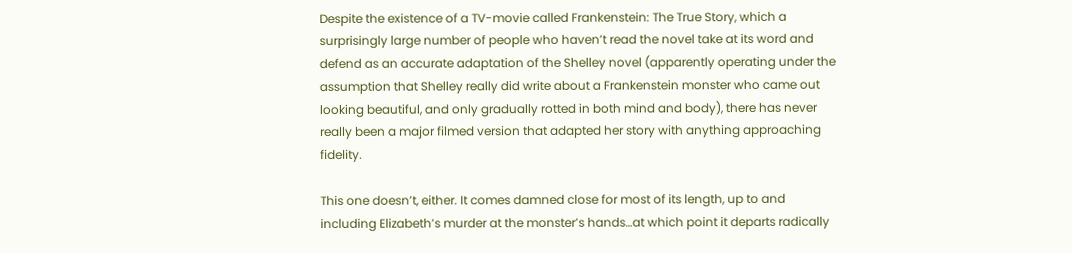Despite the existence of a TV-movie called Frankenstein: The True Story, which a surprisingly large number of people who haven’t read the novel take at its word and defend as an accurate adaptation of the Shelley novel (apparently operating under the assumption that Shelley really did write about a Frankenstein monster who came out looking beautiful, and only gradually rotted in both mind and body), there has never really been a major filmed version that adapted her story with anything approaching fidelity.

This one doesn’t, either. It comes damned close for most of its length, up to and including Elizabeth’s murder at the monster’s hands…at which point it departs radically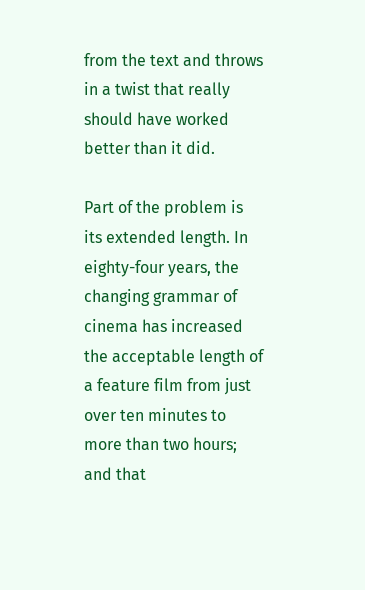from the text and throws in a twist that really should have worked better than it did.

Part of the problem is its extended length. In eighty-four years, the changing grammar of cinema has increased the acceptable length of a feature film from just over ten minutes to more than two hours; and that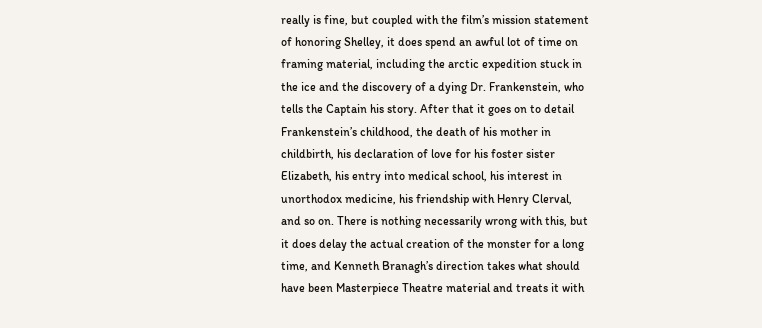really is fine, but coupled with the film’s mission statement of honoring Shelley, it does spend an awful lot of time on framing material, including the arctic expedition stuck in the ice and the discovery of a dying Dr. Frankenstein, who tells the Captain his story. After that it goes on to detail Frankenstein’s childhood, the death of his mother in childbirth, his declaration of love for his foster sister Elizabeth, his entry into medical school, his interest in unorthodox medicine, his friendship with Henry Clerval, and so on. There is nothing necessarily wrong with this, but it does delay the actual creation of the monster for a long time, and Kenneth Branagh’s direction takes what should have been Masterpiece Theatre material and treats it with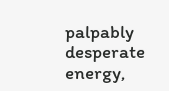palpably desperate energy,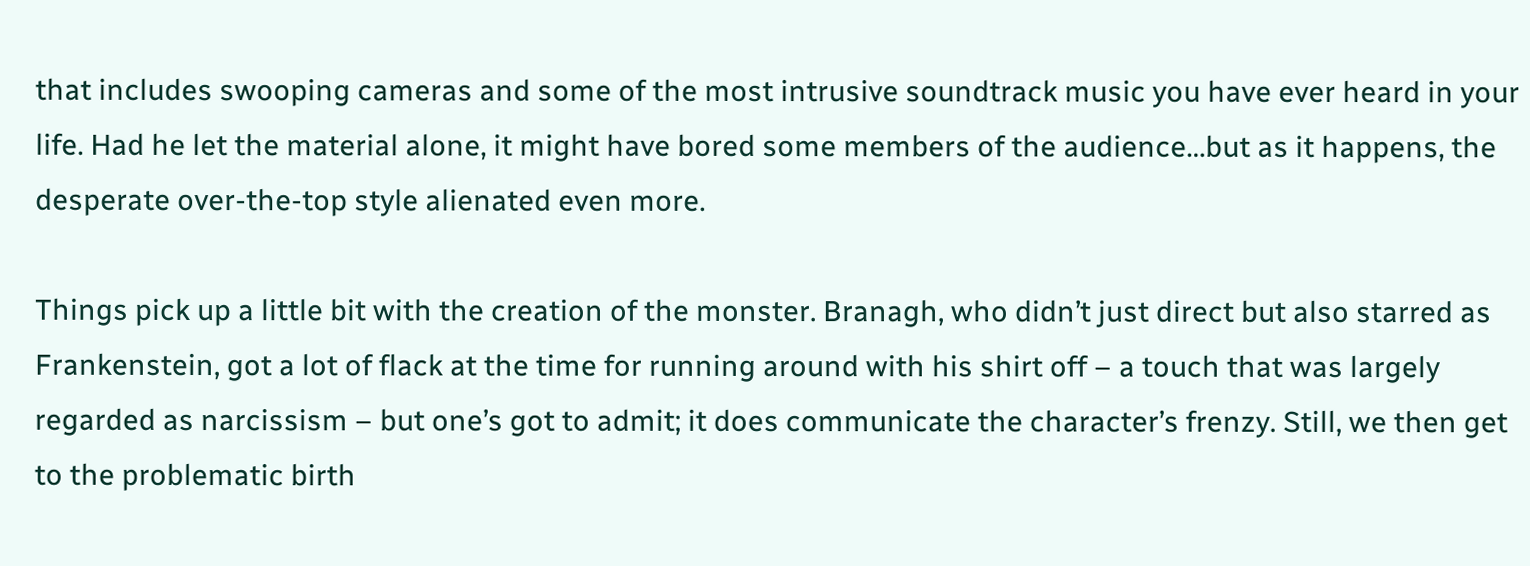that includes swooping cameras and some of the most intrusive soundtrack music you have ever heard in your life. Had he let the material alone, it might have bored some members of the audience…but as it happens, the desperate over-the-top style alienated even more.

Things pick up a little bit with the creation of the monster. Branagh, who didn’t just direct but also starred as Frankenstein, got a lot of flack at the time for running around with his shirt off – a touch that was largely regarded as narcissism – but one’s got to admit; it does communicate the character’s frenzy. Still, we then get to the problematic birth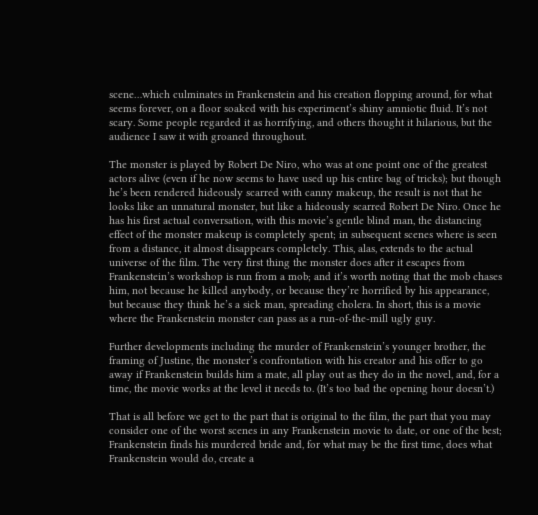scene…which culminates in Frankenstein and his creation flopping around, for what seems forever, on a floor soaked with his experiment’s shiny amniotic fluid. It’s not scary. Some people regarded it as horrifying, and others thought it hilarious, but the audience I saw it with groaned throughout.

The monster is played by Robert De Niro, who was at one point one of the greatest actors alive (even if he now seems to have used up his entire bag of tricks); but though he’s been rendered hideously scarred with canny makeup, the result is not that he looks like an unnatural monster, but like a hideously scarred Robert De Niro. Once he has his first actual conversation, with this movie’s gentle blind man, the distancing effect of the monster makeup is completely spent; in subsequent scenes where is seen from a distance, it almost disappears completely. This, alas, extends to the actual universe of the film. The very first thing the monster does after it escapes from Frankenstein’s workshop is run from a mob; and it’s worth noting that the mob chases him, not because he killed anybody, or because they’re horrified by his appearance, but because they think he’s a sick man, spreading cholera. In short, this is a movie where the Frankenstein monster can pass as a run-of-the-mill ugly guy.

Further developments including the murder of Frankenstein’s younger brother, the framing of Justine, the monster’s confrontation with his creator and his offer to go away if Frankenstein builds him a mate, all play out as they do in the novel, and, for a time, the movie works at the level it needs to. (It’s too bad the opening hour doesn’t.)

That is all before we get to the part that is original to the film, the part that you may consider one of the worst scenes in any Frankenstein movie to date, or one of the best; Frankenstein finds his murdered bride and, for what may be the first time, does what Frankenstein would do, create a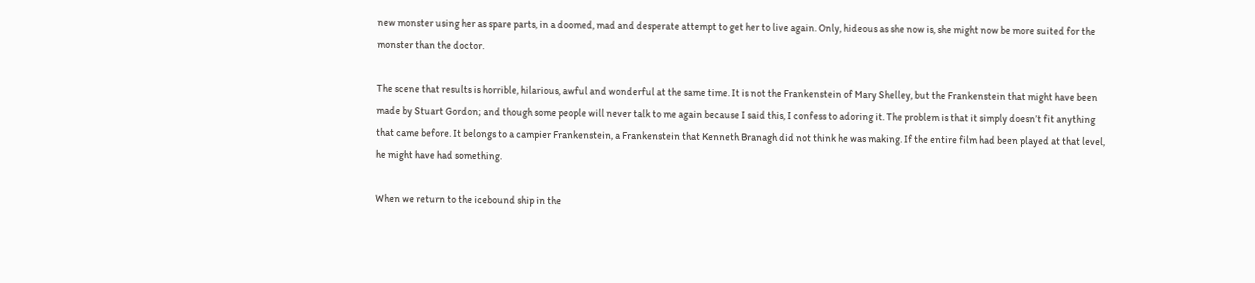new monster using her as spare parts, in a doomed, mad and desperate attempt to get her to live again. Only, hideous as she now is, she might now be more suited for the monster than the doctor.

The scene that results is horrible, hilarious, awful and wonderful at the same time. It is not the Frankenstein of Mary Shelley, but the Frankenstein that might have been made by Stuart Gordon; and though some people will never talk to me again because I said this, I confess to adoring it. The problem is that it simply doesn’t fit anything that came before. It belongs to a campier Frankenstein, a Frankenstein that Kenneth Branagh did not think he was making. If the entire film had been played at that level, he might have had something.

When we return to the icebound ship in the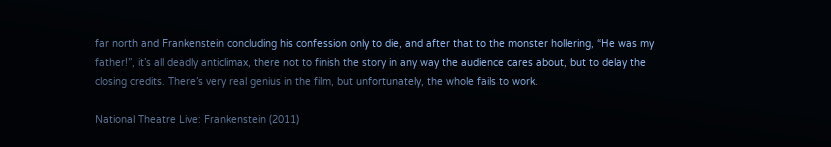far north and Frankenstein concluding his confession only to die, and after that to the monster hollering, “He was my father!”, it’s all deadly anticlimax, there not to finish the story in any way the audience cares about, but to delay the closing credits. There’s very real genius in the film, but unfortunately, the whole fails to work.

National Theatre Live: Frankenstein (2011)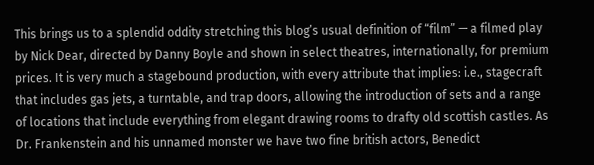This brings us to a splendid oddity stretching this blog’s usual definition of “film” — a filmed play by Nick Dear, directed by Danny Boyle and shown in select theatres, internationally, for premium prices. It is very much a stagebound production, with every attribute that implies: i.e., stagecraft that includes gas jets, a turntable, and trap doors, allowing the introduction of sets and a range of locations that include everything from elegant drawing rooms to drafty old scottish castles. As Dr. Frankenstein and his unnamed monster we have two fine british actors, Benedict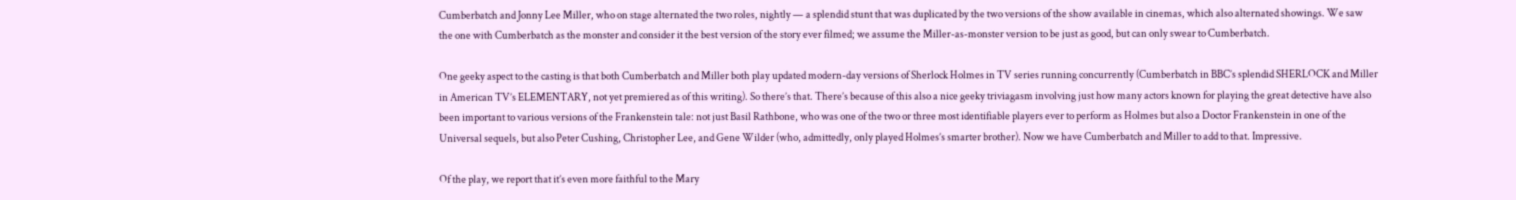Cumberbatch and Jonny Lee Miller, who on stage alternated the two roles, nightly — a splendid stunt that was duplicated by the two versions of the show available in cinemas, which also alternated showings. We saw the one with Cumberbatch as the monster and consider it the best version of the story ever filmed; we assume the Miller-as-monster version to be just as good, but can only swear to Cumberbatch.

One geeky aspect to the casting is that both Cumberbatch and Miller both play updated modern-day versions of Sherlock Holmes in TV series running concurrently (Cumberbatch in BBC’s splendid SHERLOCK and Miller in American TV’s ELEMENTARY, not yet premiered as of this writing). So there’s that. There’s because of this also a nice geeky triviagasm involving just how many actors known for playing the great detective have also been important to various versions of the Frankenstein tale: not just Basil Rathbone, who was one of the two or three most identifiable players ever to perform as Holmes but also a Doctor Frankenstein in one of the Universal sequels, but also Peter Cushing, Christopher Lee, and Gene Wilder (who, admittedly, only played Holmes’s smarter brother). Now we have Cumberbatch and Miller to add to that. Impressive.

Of the play, we report that it’s even more faithful to the Mary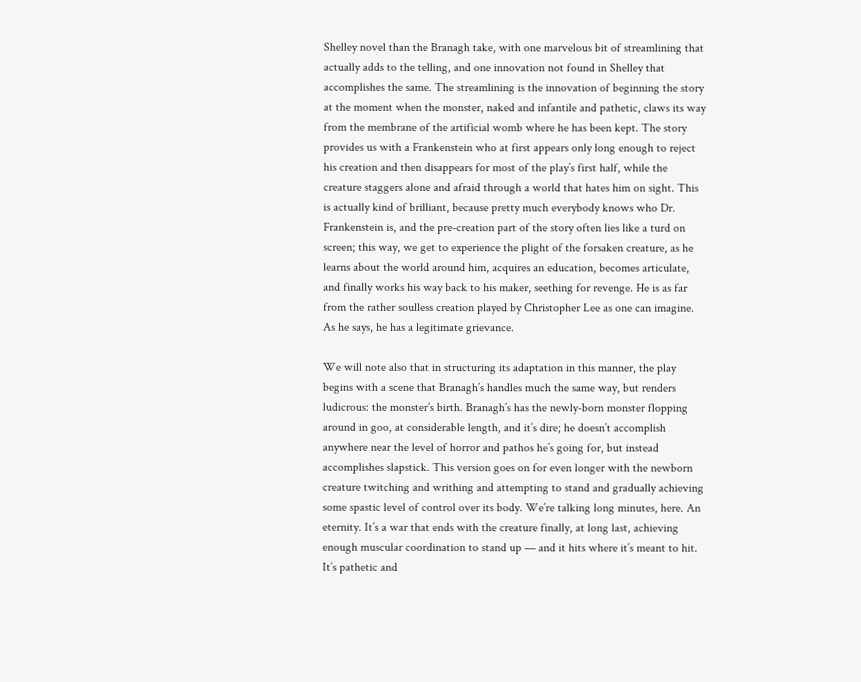Shelley novel than the Branagh take, with one marvelous bit of streamlining that actually adds to the telling, and one innovation not found in Shelley that accomplishes the same. The streamlining is the innovation of beginning the story at the moment when the monster, naked and infantile and pathetic, claws its way from the membrane of the artificial womb where he has been kept. The story provides us with a Frankenstein who at first appears only long enough to reject his creation and then disappears for most of the play’s first half, while the creature staggers alone and afraid through a world that hates him on sight. This is actually kind of brilliant, because pretty much everybody knows who Dr. Frankenstein is, and the pre-creation part of the story often lies like a turd on screen; this way, we get to experience the plight of the forsaken creature, as he learns about the world around him, acquires an education, becomes articulate, and finally works his way back to his maker, seething for revenge. He is as far from the rather soulless creation played by Christopher Lee as one can imagine. As he says, he has a legitimate grievance.

We will note also that in structuring its adaptation in this manner, the play begins with a scene that Branagh’s handles much the same way, but renders ludicrous: the monster’s birth. Branagh’s has the newly-born monster flopping around in goo, at considerable length, and it’s dire; he doesn’t accomplish anywhere near the level of horror and pathos he’s going for, but instead accomplishes slapstick. This version goes on for even longer with the newborn creature twitching and writhing and attempting to stand and gradually achieving some spastic level of control over its body. We’re talking long minutes, here. An eternity. It’s a war that ends with the creature finally, at long last, achieving enough muscular coordination to stand up — and it hits where it’s meant to hit. It’s pathetic and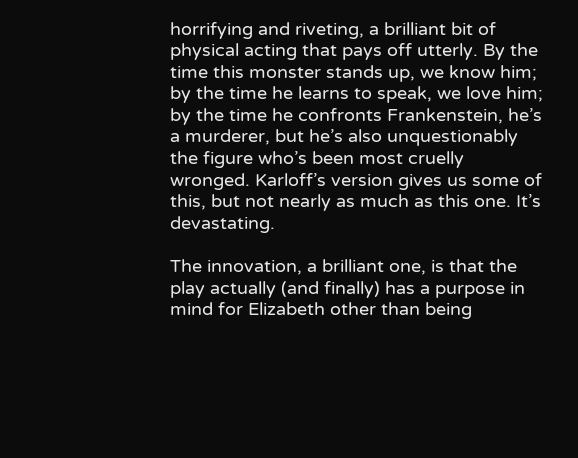horrifying and riveting, a brilliant bit of physical acting that pays off utterly. By the time this monster stands up, we know him; by the time he learns to speak, we love him; by the time he confronts Frankenstein, he’s a murderer, but he’s also unquestionably the figure who’s been most cruelly wronged. Karloff’s version gives us some of this, but not nearly as much as this one. It’s devastating.

The innovation, a brilliant one, is that the play actually (and finally) has a purpose in mind for Elizabeth other than being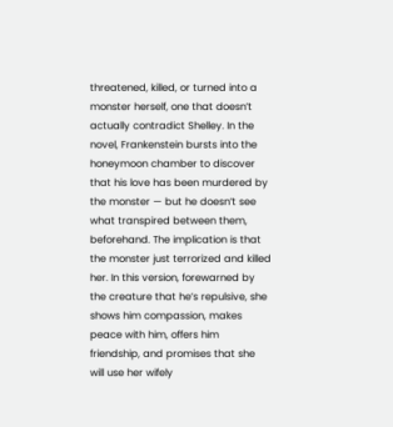threatened, killed, or turned into a monster herself, one that doesn’t actually contradict Shelley. In the novel, Frankenstein bursts into the honeymoon chamber to discover that his love has been murdered by the monster — but he doesn’t see what transpired between them, beforehand. The implication is that the monster just terrorized and killed her. In this version, forewarned by the creature that he’s repulsive, she shows him compassion, makes peace with him, offers him friendship, and promises that she will use her wifely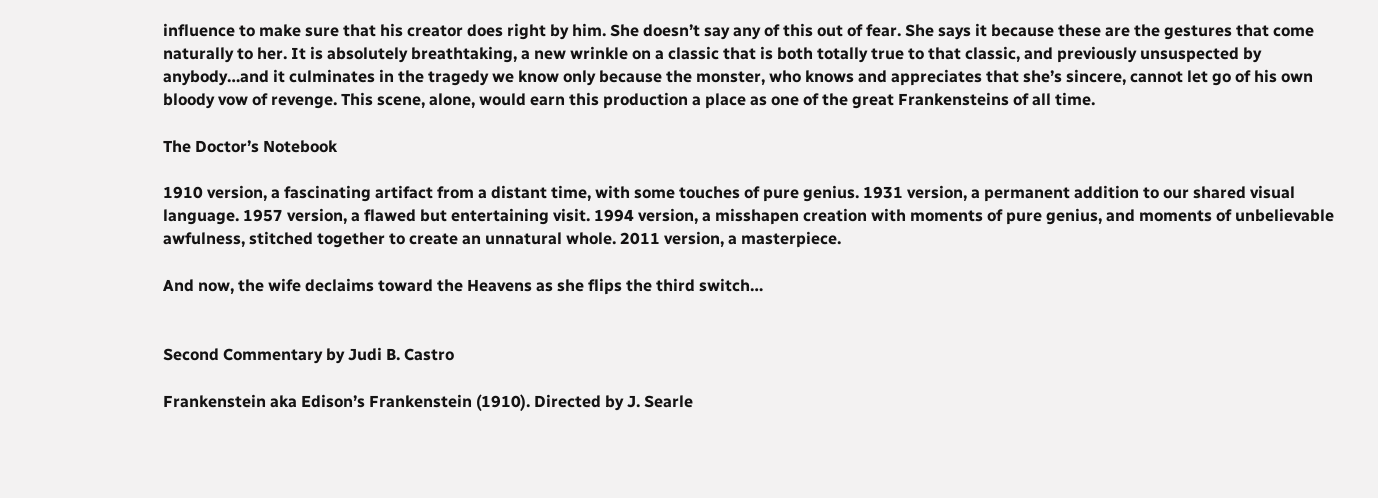influence to make sure that his creator does right by him. She doesn’t say any of this out of fear. She says it because these are the gestures that come naturally to her. It is absolutely breathtaking, a new wrinkle on a classic that is both totally true to that classic, and previously unsuspected by anybody…and it culminates in the tragedy we know only because the monster, who knows and appreciates that she’s sincere, cannot let go of his own bloody vow of revenge. This scene, alone, would earn this production a place as one of the great Frankensteins of all time.

The Doctor’s Notebook

1910 version, a fascinating artifact from a distant time, with some touches of pure genius. 1931 version, a permanent addition to our shared visual language. 1957 version, a flawed but entertaining visit. 1994 version, a misshapen creation with moments of pure genius, and moments of unbelievable awfulness, stitched together to create an unnatural whole. 2011 version, a masterpiece.

And now, the wife declaims toward the Heavens as she flips the third switch…


Second Commentary by Judi B. Castro

Frankenstein aka Edison’s Frankenstein (1910). Directed by J. Searle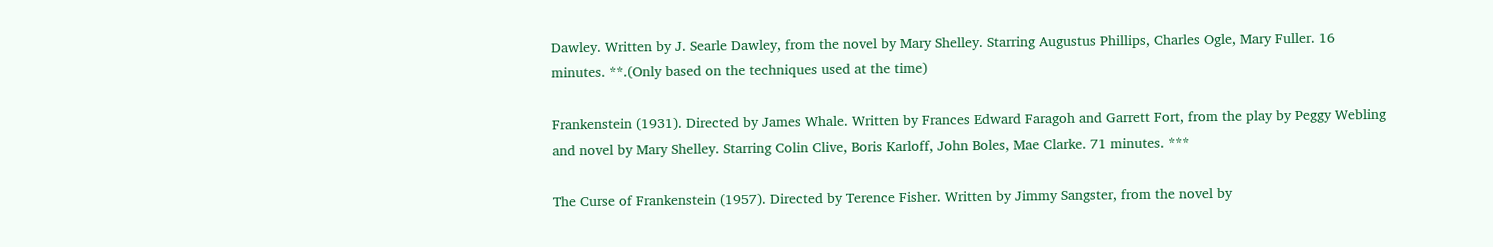Dawley. Written by J. Searle Dawley, from the novel by Mary Shelley. Starring Augustus Phillips, Charles Ogle, Mary Fuller. 16 minutes. **.(Only based on the techniques used at the time)

Frankenstein (1931). Directed by James Whale. Written by Frances Edward Faragoh and Garrett Fort, from the play by Peggy Webling and novel by Mary Shelley. Starring Colin Clive, Boris Karloff, John Boles, Mae Clarke. 71 minutes. ***

The Curse of Frankenstein (1957). Directed by Terence Fisher. Written by Jimmy Sangster, from the novel by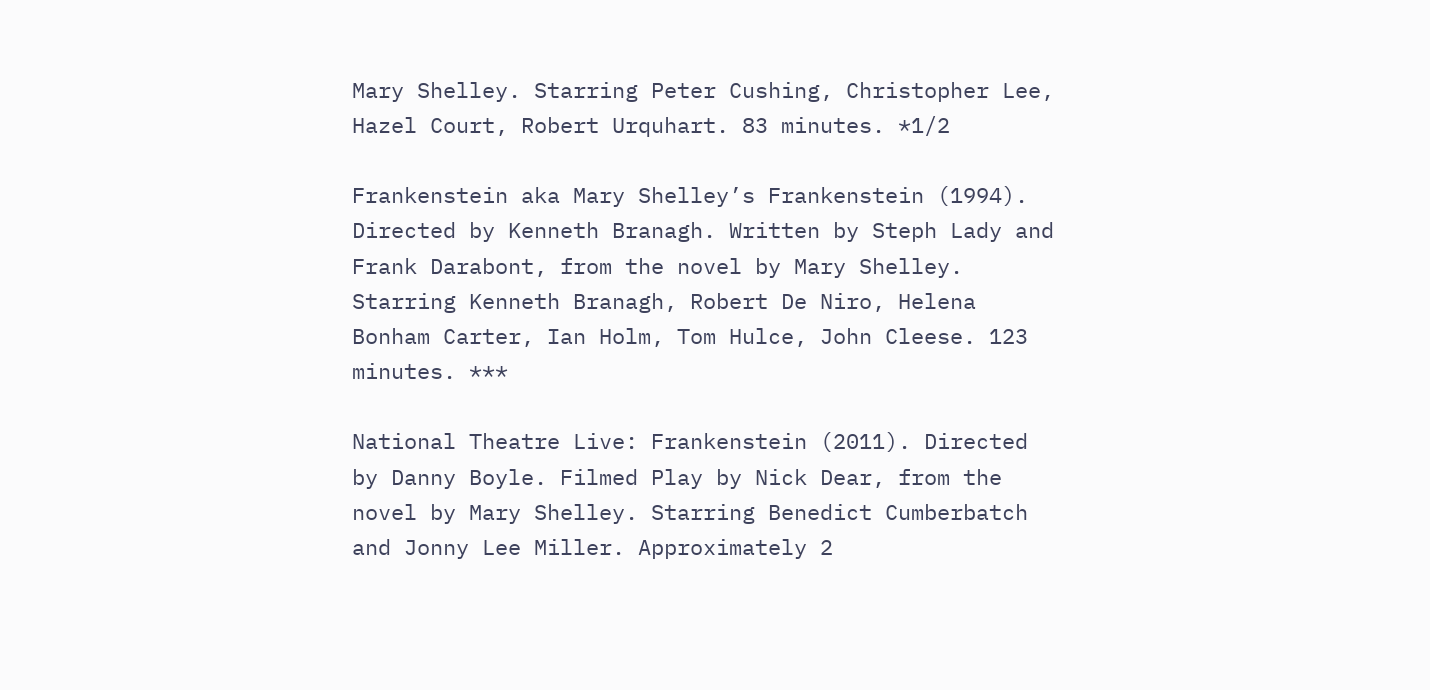Mary Shelley. Starring Peter Cushing, Christopher Lee, Hazel Court, Robert Urquhart. 83 minutes. *1/2

Frankenstein aka Mary Shelley’s Frankenstein (1994). Directed by Kenneth Branagh. Written by Steph Lady and Frank Darabont, from the novel by Mary Shelley. Starring Kenneth Branagh, Robert De Niro, Helena Bonham Carter, Ian Holm, Tom Hulce, John Cleese. 123 minutes. ***

National Theatre Live: Frankenstein (2011). Directed by Danny Boyle. Filmed Play by Nick Dear, from the novel by Mary Shelley. Starring Benedict Cumberbatch and Jonny Lee Miller. Approximately 2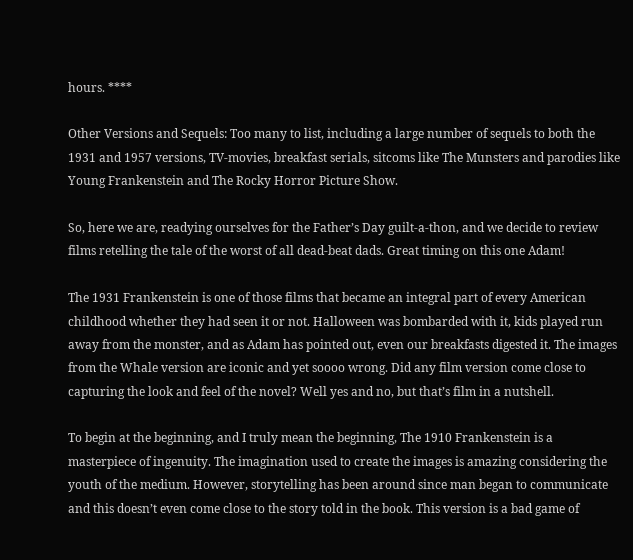hours. ****

Other Versions and Sequels: Too many to list, including a large number of sequels to both the 1931 and 1957 versions, TV-movies, breakfast serials, sitcoms like The Munsters and parodies like Young Frankenstein and The Rocky Horror Picture Show.

So, here we are, readying ourselves for the Father’s Day guilt-a-thon, and we decide to review films retelling the tale of the worst of all dead-beat dads. Great timing on this one Adam!

The 1931 Frankenstein is one of those films that became an integral part of every American childhood whether they had seen it or not. Halloween was bombarded with it, kids played run away from the monster, and as Adam has pointed out, even our breakfasts digested it. The images from the Whale version are iconic and yet soooo wrong. Did any film version come close to capturing the look and feel of the novel? Well yes and no, but that’s film in a nutshell.

To begin at the beginning, and I truly mean the beginning, The 1910 Frankenstein is a masterpiece of ingenuity. The imagination used to create the images is amazing considering the youth of the medium. However, storytelling has been around since man began to communicate and this doesn’t even come close to the story told in the book. This version is a bad game of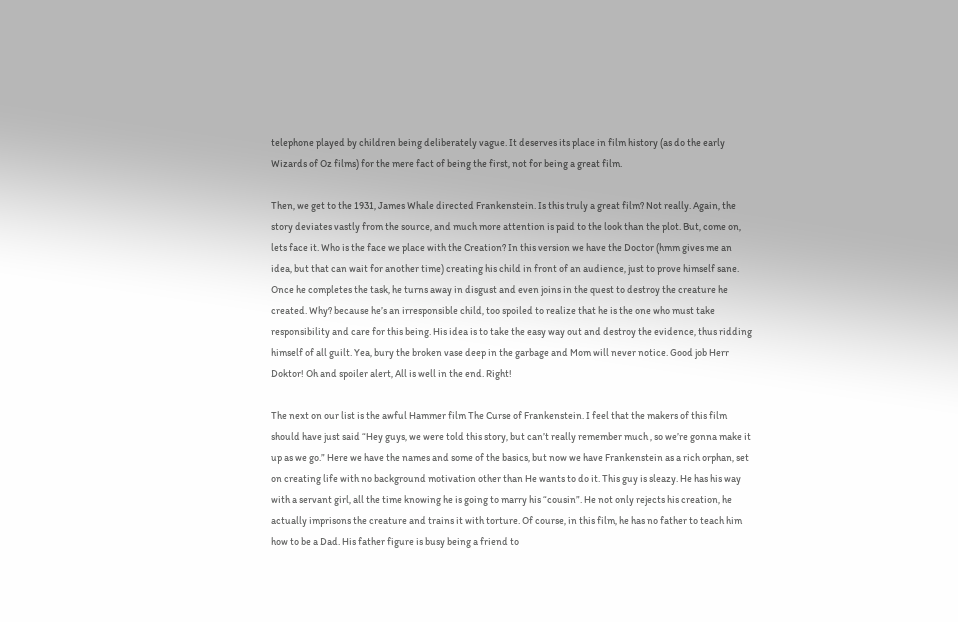telephone played by children being deliberately vague. It deserves its place in film history (as do the early Wizards of Oz films) for the mere fact of being the first, not for being a great film.

Then, we get to the 1931, James Whale directed Frankenstein. Is this truly a great film? Not really. Again, the story deviates vastly from the source, and much more attention is paid to the look than the plot. But, come on, lets face it. Who is the face we place with the Creation? In this version we have the Doctor (hmm gives me an idea, but that can wait for another time) creating his child in front of an audience, just to prove himself sane. Once he completes the task, he turns away in disgust and even joins in the quest to destroy the creature he created. Why? because he’s an irresponsible child, too spoiled to realize that he is the one who must take responsibility and care for this being. His idea is to take the easy way out and destroy the evidence, thus ridding himself of all guilt. Yea, bury the broken vase deep in the garbage and Mom will never notice. Good job Herr Doktor! Oh and spoiler alert, All is well in the end. Right!

The next on our list is the awful Hammer film The Curse of Frankenstein. I feel that the makers of this film should have just said “Hey guys, we were told this story, but can’t really remember much , so we’re gonna make it up as we go.” Here we have the names and some of the basics, but now we have Frankenstein as a rich orphan, set on creating life with no background motivation other than He wants to do it. This guy is sleazy. He has his way with a servant girl, all the time knowing he is going to marry his “cousin”. He not only rejects his creation, he actually imprisons the creature and trains it with torture. Of course, in this film, he has no father to teach him how to be a Dad. His father figure is busy being a friend to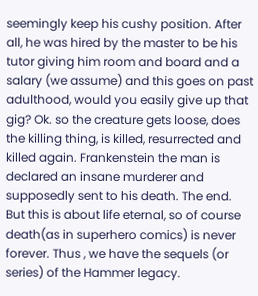seemingly keep his cushy position. After all, he was hired by the master to be his tutor giving him room and board and a salary (we assume) and this goes on past adulthood, would you easily give up that gig? Ok. so the creature gets loose, does the killing thing, is killed, resurrected and killed again. Frankenstein the man is declared an insane murderer and supposedly sent to his death. The end. But this is about life eternal, so of course death(as in superhero comics) is never forever. Thus , we have the sequels (or series) of the Hammer legacy.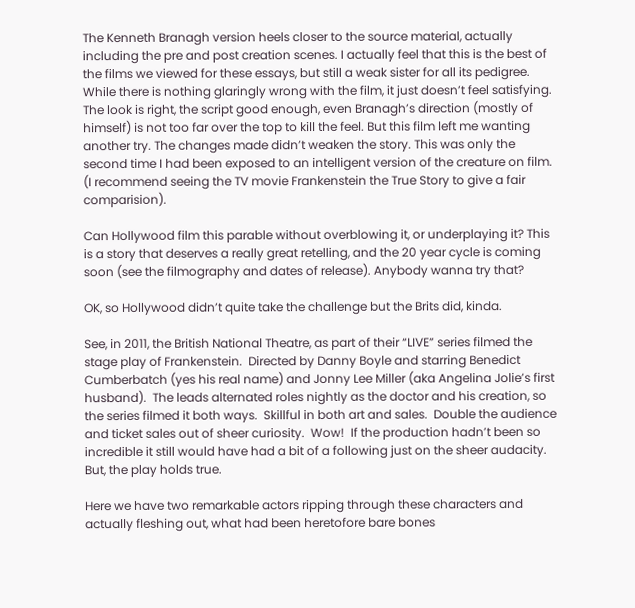The Kenneth Branagh version heels closer to the source material, actually including the pre and post creation scenes. I actually feel that this is the best of the films we viewed for these essays, but still a weak sister for all its pedigree. While there is nothing glaringly wrong with the film, it just doesn’t feel satisfying. The look is right, the script good enough, even Branagh’s direction (mostly of himself) is not too far over the top to kill the feel. But this film left me wanting another try. The changes made didn’t weaken the story. This was only the second time I had been exposed to an intelligent version of the creature on film. (I recommend seeing the TV movie Frankenstein the True Story to give a fair comparision).

Can Hollywood film this parable without overblowing it, or underplaying it? This is a story that deserves a really great retelling, and the 20 year cycle is coming soon (see the filmography and dates of release). Anybody wanna try that?

OK, so Hollywood didn’t quite take the challenge but the Brits did, kinda.

See, in 2011, the British National Theatre, as part of their “LIVE” series filmed the stage play of Frankenstein.  Directed by Danny Boyle and starring Benedict Cumberbatch (yes his real name) and Jonny Lee Miller (aka Angelina Jolie’s first husband).  The leads alternated roles nightly as the doctor and his creation, so the series filmed it both ways.  Skillful in both art and sales.  Double the audience and ticket sales out of sheer curiosity.  Wow!  If the production hadn’t been so incredible it still would have had a bit of a following just on the sheer audacity.  But, the play holds true.

Here we have two remarkable actors ripping through these characters and actually fleshing out, what had been heretofore bare bones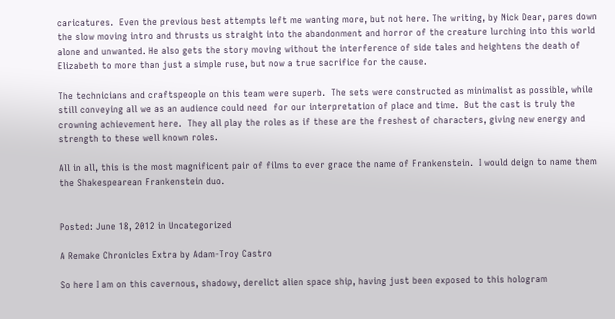caricatures.  Even the previous best attempts left me wanting more, but not here. The writing, by Nick Dear, pares down the slow moving intro and thrusts us straight into the abandonment and horror of the creature lurching into this world alone and unwanted. He also gets the story moving without the interference of side tales and heightens the death of Elizabeth to more than just a simple ruse, but now a true sacrifice for the cause.

The technicians and craftspeople on this team were superb.  The sets were constructed as minimalist as possible, while still conveying all we as an audience could need  for our interpretation of place and time.  But the cast is truly the crowning achievement here.  They all play the roles as if these are the freshest of characters, giving new energy and strength to these well known roles.

All in all, this is the most magnificent pair of films to ever grace the name of Frankenstein.  I would deign to name them the Shakespearean Frankenstein duo.


Posted: June 18, 2012 in Uncategorized

A Remake Chronicles Extra by Adam-Troy Castro

So here I am on this cavernous, shadowy, derelict alien space ship, having just been exposed to this hologram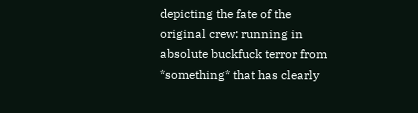depicting the fate of the original crew: running in absolute buckfuck terror from *something* that has clearly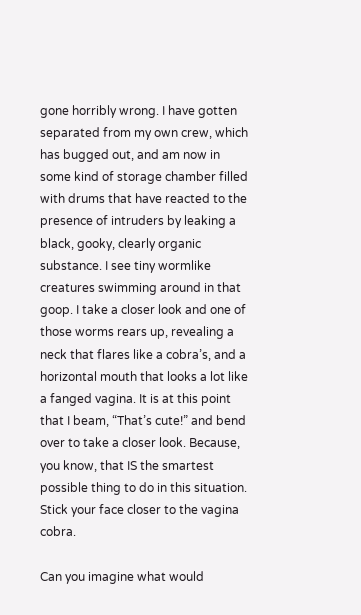gone horribly wrong. I have gotten separated from my own crew, which has bugged out, and am now in some kind of storage chamber filled with drums that have reacted to the presence of intruders by leaking a black, gooky, clearly organic substance. I see tiny wormlike creatures swimming around in that goop. I take a closer look and one of those worms rears up, revealing a neck that flares like a cobra’s, and a horizontal mouth that looks a lot like a fanged vagina. It is at this point that I beam, “That’s cute!” and bend over to take a closer look. Because, you know, that IS the smartest possible thing to do in this situation. Stick your face closer to the vagina cobra.

Can you imagine what would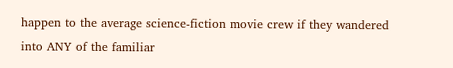happen to the average science-fiction movie crew if they wandered into ANY of the familiar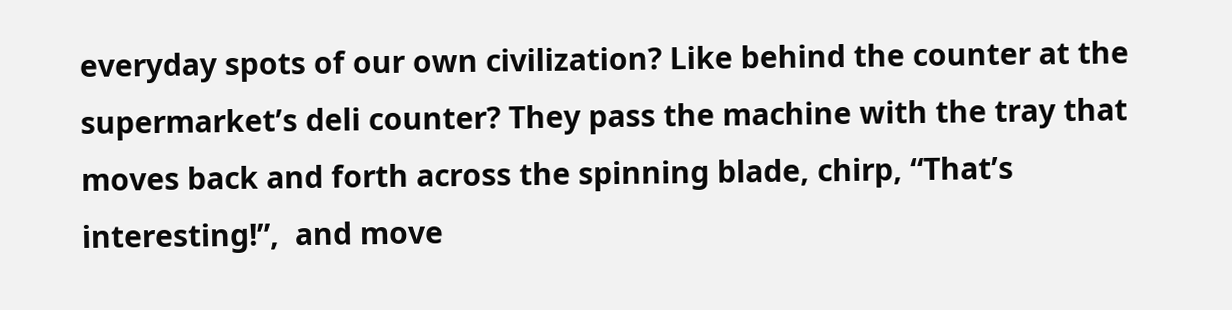everyday spots of our own civilization? Like behind the counter at the supermarket’s deli counter? They pass the machine with the tray that moves back and forth across the spinning blade, chirp, “That’s interesting!”,  and move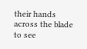their hands across the blade to see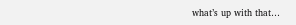what’s up with that…